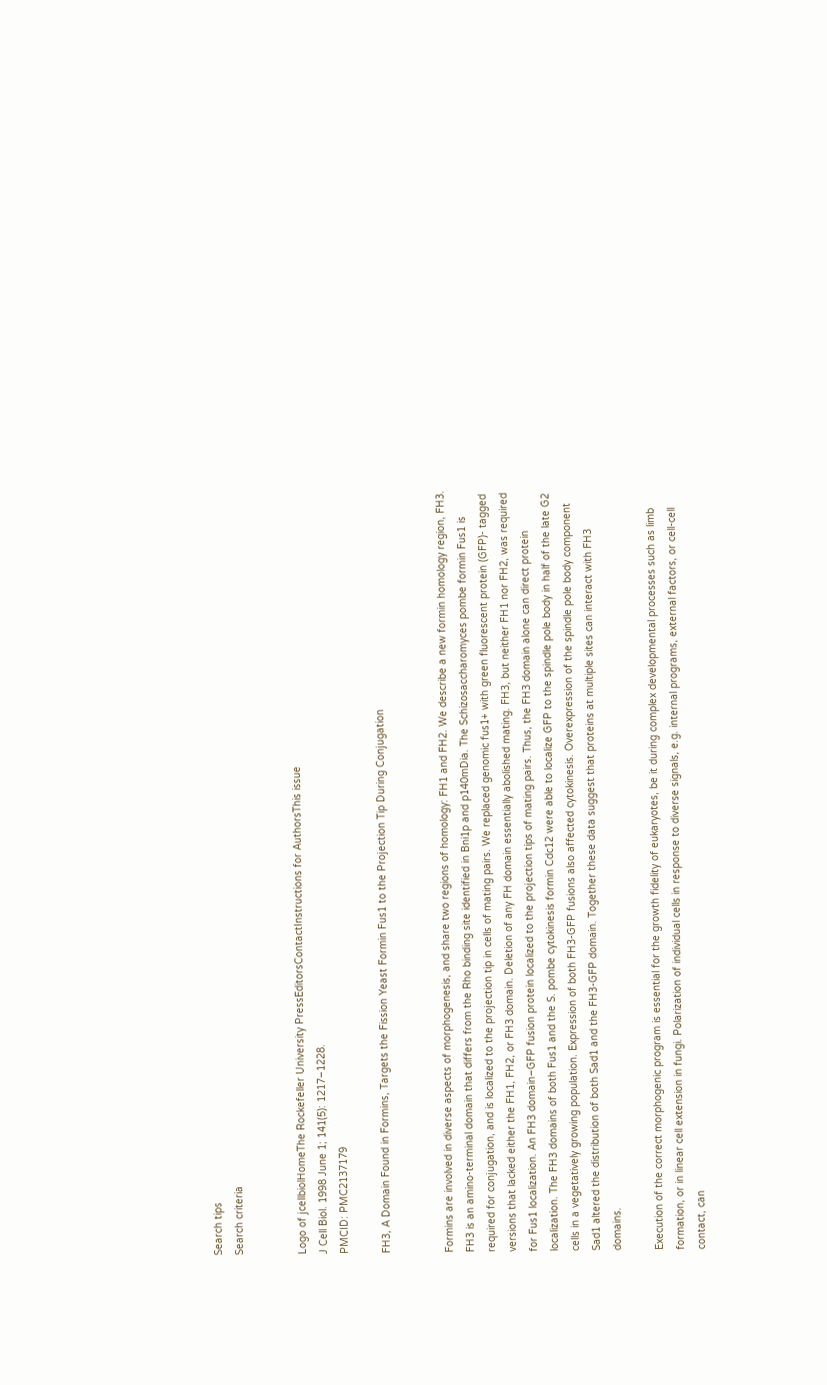Search tips
Search criteria


Logo of jcellbiolHomeThe Rockefeller University PressEditorsContactInstructions for AuthorsThis issue
J Cell Biol. 1998 June 1; 141(5): 1217–1228.
PMCID: PMC2137179

FH3, A Domain Found in Formins, Targets the Fission Yeast Formin Fus1 to the Projection Tip During Conjugation


Formins are involved in diverse aspects of morphogenesis, and share two regions of homology: FH1 and FH2. We describe a new formin homology region, FH3. FH3 is an amino-terminal domain that differs from the Rho binding site identified in Bni1p and p140mDia. The Schizosaccharomyces pombe formin Fus1 is required for conjugation, and is localized to the projection tip in cells of mating pairs. We replaced genomic fus1+ with green fluorescent protein (GFP)- tagged versions that lacked either the FH1, FH2, or FH3 domain. Deletion of any FH domain essentially abolished mating. FH3, but neither FH1 nor FH2, was required for Fus1 localization. An FH3 domain–GFP fusion protein localized to the projection tips of mating pairs. Thus, the FH3 domain alone can direct protein localization. The FH3 domains of both Fus1 and the S. pombe cytokinesis formin Cdc12 were able to localize GFP to the spindle pole body in half of the late G2 cells in a vegetatively growing population. Expression of both FH3-GFP fusions also affected cytokinesis. Overexpression of the spindle pole body component Sad1 altered the distribution of both Sad1 and the FH3-GFP domain. Together these data suggest that proteins at multiple sites can interact with FH3 domains.

Execution of the correct morphogenic program is essential for the growth fidelity of eukaryotes, be it during complex developmental processes such as limb formation, or in linear cell extension in fungi. Polarization of individual cells in response to diverse signals, e.g. internal programs, external factors, or cell-cell contact, can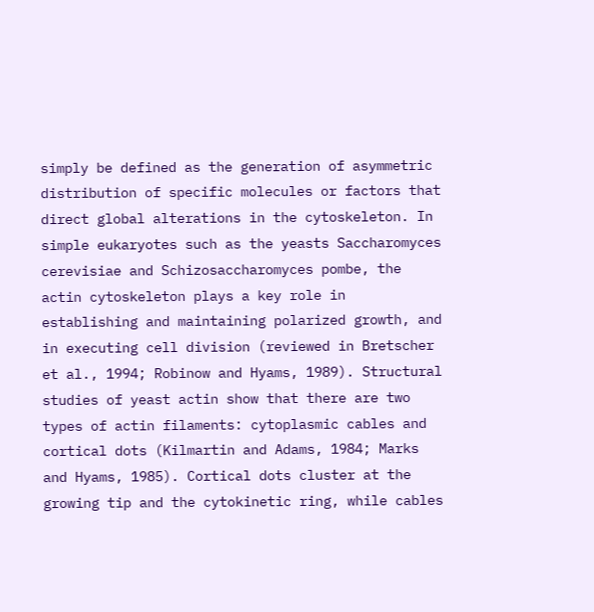simply be defined as the generation of asymmetric distribution of specific molecules or factors that direct global alterations in the cytoskeleton. In simple eukaryotes such as the yeasts Saccharomyces cerevisiae and Schizosaccharomyces pombe, the actin cytoskeleton plays a key role in establishing and maintaining polarized growth, and in executing cell division (reviewed in Bretscher et al., 1994; Robinow and Hyams, 1989). Structural studies of yeast actin show that there are two types of actin filaments: cytoplasmic cables and cortical dots (Kilmartin and Adams, 1984; Marks and Hyams, 1985). Cortical dots cluster at the growing tip and the cytokinetic ring, while cables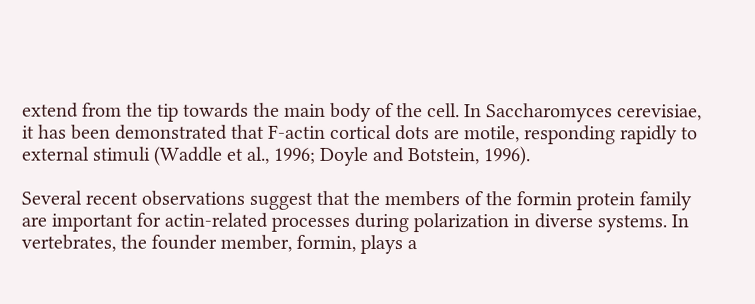extend from the tip towards the main body of the cell. In Saccharomyces cerevisiae, it has been demonstrated that F-actin cortical dots are motile, responding rapidly to external stimuli (Waddle et al., 1996; Doyle and Botstein, 1996).

Several recent observations suggest that the members of the formin protein family are important for actin-related processes during polarization in diverse systems. In vertebrates, the founder member, formin, plays a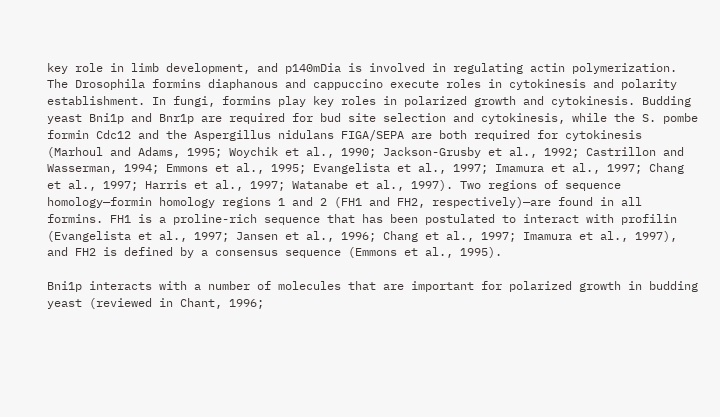key role in limb development, and p140mDia is involved in regulating actin polymerization. The Drosophila formins diaphanous and cappuccino execute roles in cytokinesis and polarity establishment. In fungi, formins play key roles in polarized growth and cytokinesis. Budding yeast Bni1p and Bnr1p are required for bud site selection and cytokinesis, while the S. pombe formin Cdc12 and the Aspergillus nidulans FIGA/SEPA are both required for cytokinesis (Marhoul and Adams, 1995; Woychik et al., 1990; Jackson-Grusby et al., 1992; Castrillon and Wasserman, 1994; Emmons et al., 1995; Evangelista et al., 1997; Imamura et al., 1997; Chang et al., 1997; Harris et al., 1997; Watanabe et al., 1997). Two regions of sequence homology—formin homology regions 1 and 2 (FH1 and FH2, respectively)—are found in all formins. FH1 is a proline-rich sequence that has been postulated to interact with profilin (Evangelista et al., 1997; Jansen et al., 1996; Chang et al., 1997; Imamura et al., 1997), and FH2 is defined by a consensus sequence (Emmons et al., 1995).

Bni1p interacts with a number of molecules that are important for polarized growth in budding yeast (reviewed in Chant, 1996;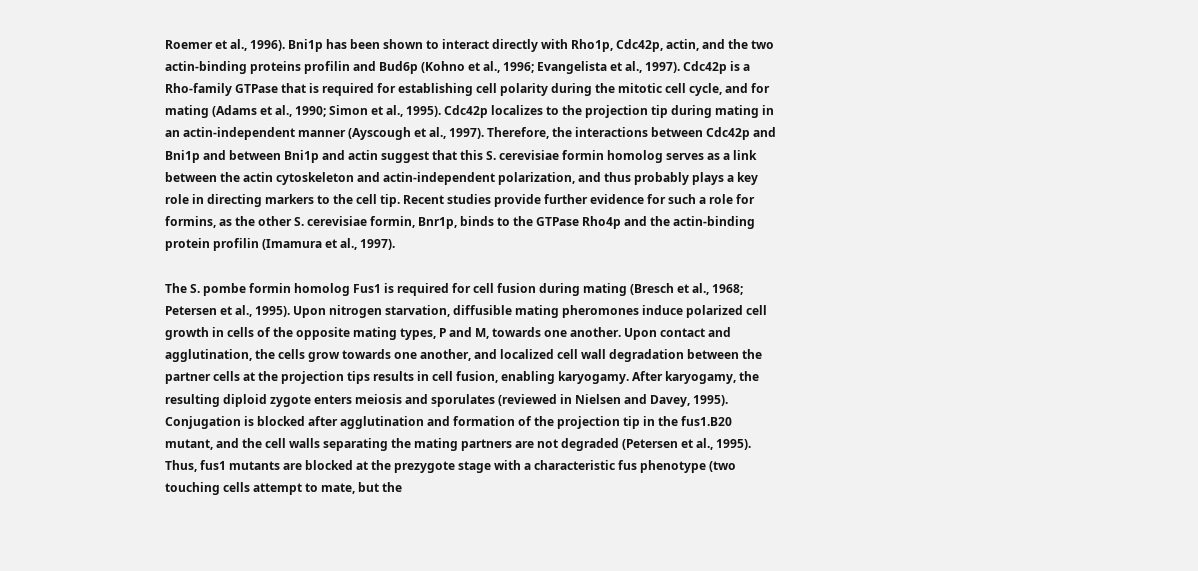Roemer et al., 1996). Bni1p has been shown to interact directly with Rho1p, Cdc42p, actin, and the two actin-binding proteins profilin and Bud6p (Kohno et al., 1996; Evangelista et al., 1997). Cdc42p is a Rho-family GTPase that is required for establishing cell polarity during the mitotic cell cycle, and for mating (Adams et al., 1990; Simon et al., 1995). Cdc42p localizes to the projection tip during mating in an actin-independent manner (Ayscough et al., 1997). Therefore, the interactions between Cdc42p and Bni1p and between Bni1p and actin suggest that this S. cerevisiae formin homolog serves as a link between the actin cytoskeleton and actin-independent polarization, and thus probably plays a key role in directing markers to the cell tip. Recent studies provide further evidence for such a role for formins, as the other S. cerevisiae formin, Bnr1p, binds to the GTPase Rho4p and the actin-binding protein profilin (Imamura et al., 1997).

The S. pombe formin homolog Fus1 is required for cell fusion during mating (Bresch et al., 1968; Petersen et al., 1995). Upon nitrogen starvation, diffusible mating pheromones induce polarized cell growth in cells of the opposite mating types, P and M, towards one another. Upon contact and agglutination, the cells grow towards one another, and localized cell wall degradation between the partner cells at the projection tips results in cell fusion, enabling karyogamy. After karyogamy, the resulting diploid zygote enters meiosis and sporulates (reviewed in Nielsen and Davey, 1995). Conjugation is blocked after agglutination and formation of the projection tip in the fus1.B20 mutant, and the cell walls separating the mating partners are not degraded (Petersen et al., 1995). Thus, fus1 mutants are blocked at the prezygote stage with a characteristic fus phenotype (two touching cells attempt to mate, but the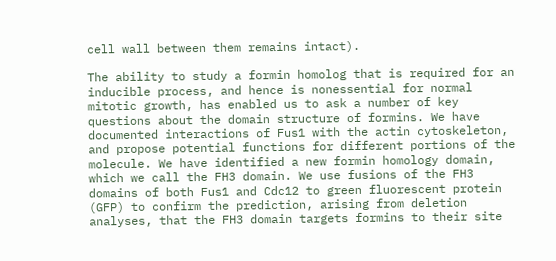cell wall between them remains intact).

The ability to study a formin homolog that is required for an inducible process, and hence is nonessential for normal mitotic growth, has enabled us to ask a number of key questions about the domain structure of formins. We have documented interactions of Fus1 with the actin cytoskeleton, and propose potential functions for different portions of the molecule. We have identified a new formin homology domain, which we call the FH3 domain. We use fusions of the FH3 domains of both Fus1 and Cdc12 to green fluorescent protein (GFP) to confirm the prediction, arising from deletion analyses, that the FH3 domain targets formins to their site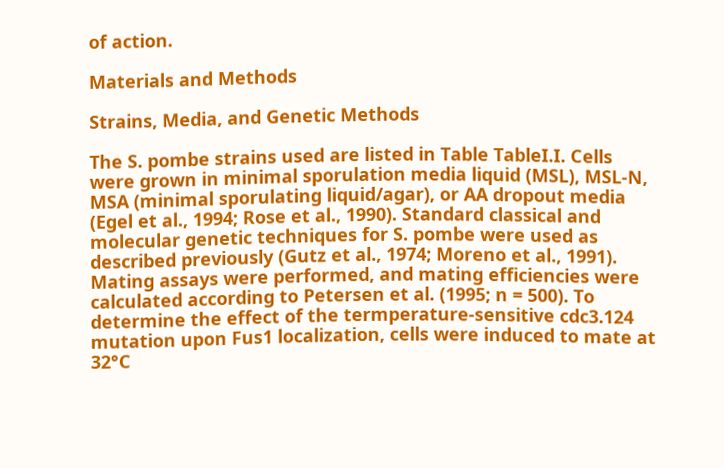of action.

Materials and Methods

Strains, Media, and Genetic Methods

The S. pombe strains used are listed in Table TableI.I. Cells were grown in minimal sporulation media liquid (MSL), MSL-N, MSA (minimal sporulating liquid/agar), or AA dropout media (Egel et al., 1994; Rose et al., 1990). Standard classical and molecular genetic techniques for S. pombe were used as described previously (Gutz et al., 1974; Moreno et al., 1991). Mating assays were performed, and mating efficiencies were calculated according to Petersen et al. (1995; n = 500). To determine the effect of the termperature-sensitive cdc3.124 mutation upon Fus1 localization, cells were induced to mate at 32°C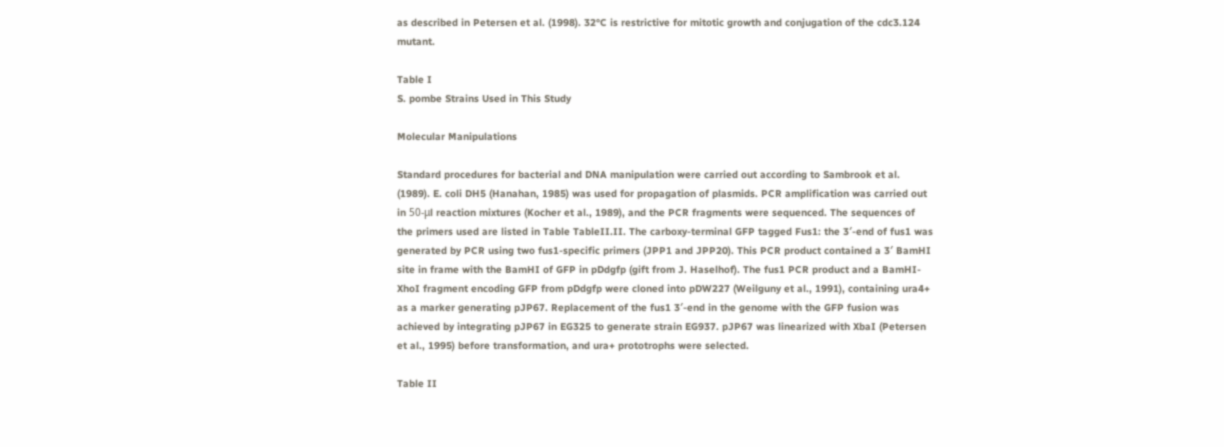as described in Petersen et al. (1998). 32°C is restrictive for mitotic growth and conjugation of the cdc3.124 mutant.

Table I
S. pombe Strains Used in This Study

Molecular Manipulations

Standard procedures for bacterial and DNA manipulation were carried out according to Sambrook et al. (1989). E. coli DH5 (Hanahan, 1985) was used for propagation of plasmids. PCR amplification was carried out in 50-μl reaction mixtures (Kocher et al., 1989), and the PCR fragments were sequenced. The sequences of the primers used are listed in Table TableII.II. The carboxy-terminal GFP tagged Fus1: the 3′-end of fus1 was generated by PCR using two fus1-specific primers (JPP1 and JPP20). This PCR product contained a 3′ BamHI site in frame with the BamHI of GFP in pDdgfp (gift from J. Haselhof). The fus1 PCR product and a BamHI-XhoI fragment encoding GFP from pDdgfp were cloned into pDW227 (Weilguny et al., 1991), containing ura4+ as a marker generating pJP67. Replacement of the fus1 3′-end in the genome with the GFP fusion was achieved by integrating pJP67 in EG325 to generate strain EG937. pJP67 was linearized with XbaI (Petersen et al., 1995) before transformation, and ura+ prototrophs were selected.

Table II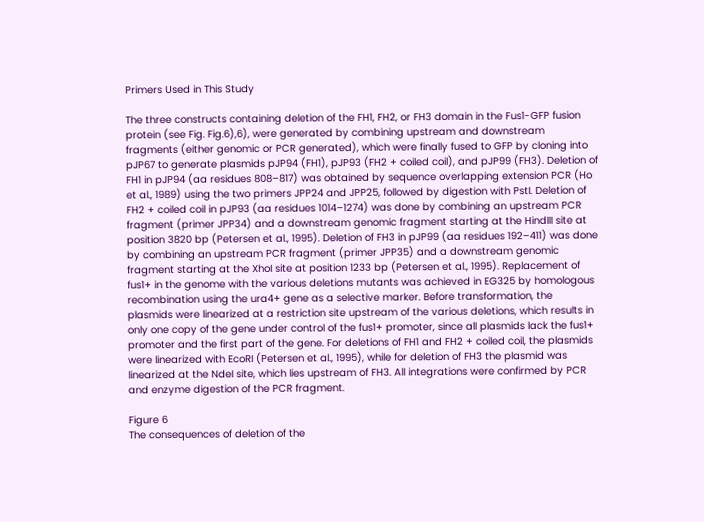Primers Used in This Study

The three constructs containing deletion of the FH1, FH2, or FH3 domain in the Fus1-GFP fusion protein (see Fig. Fig.6),6), were generated by combining upstream and downstream fragments (either genomic or PCR generated), which were finally fused to GFP by cloning into pJP67 to generate plasmids pJP94 (FH1), pJP93 (FH2 + coiled coil), and pJP99 (FH3). Deletion of FH1 in pJP94 (aa residues 808–817) was obtained by sequence overlapping extension PCR (Ho et al., 1989) using the two primers JPP24 and JPP25, followed by digestion with PstI. Deletion of FH2 + coiled coil in pJP93 (aa residues 1014–1274) was done by combining an upstream PCR fragment (primer JPP34) and a downstream genomic fragment starting at the HindIII site at position 3820 bp (Petersen et al., 1995). Deletion of FH3 in pJP99 (aa residues 192–411) was done by combining an upstream PCR fragment (primer JPP35) and a downstream genomic fragment starting at the XhoI site at position 1233 bp (Petersen et al., 1995). Replacement of fus1+ in the genome with the various deletions mutants was achieved in EG325 by homologous recombination using the ura4+ gene as a selective marker. Before transformation, the plasmids were linearized at a restriction site upstream of the various deletions, which results in only one copy of the gene under control of the fus1+ promoter, since all plasmids lack the fus1+ promoter and the first part of the gene. For deletions of FH1 and FH2 + coiled coil, the plasmids were linearized with EcoRI (Petersen et al., 1995), while for deletion of FH3 the plasmid was linearized at the NdeI site, which lies upstream of FH3. All integrations were confirmed by PCR and enzyme digestion of the PCR fragment.

Figure 6
The consequences of deletion of the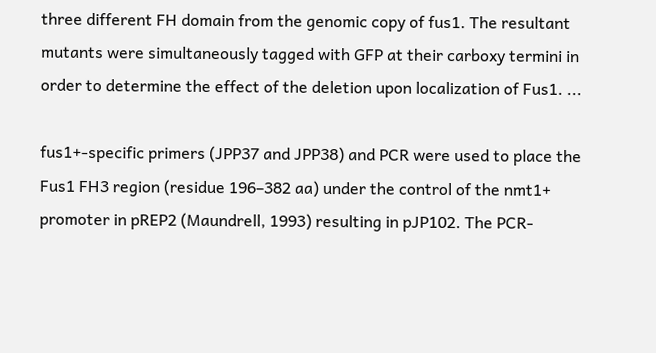three different FH domain from the genomic copy of fus1. The resultant mutants were simultaneously tagged with GFP at their carboxy termini in order to determine the effect of the deletion upon localization of Fus1. ...

fus1+-specific primers (JPP37 and JPP38) and PCR were used to place the Fus1 FH3 region (residue 196–382 aa) under the control of the nmt1+ promoter in pREP2 (Maundrell, 1993) resulting in pJP102. The PCR-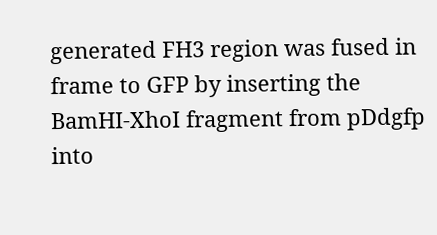generated FH3 region was fused in frame to GFP by inserting the BamHI-XhoI fragment from pDdgfp into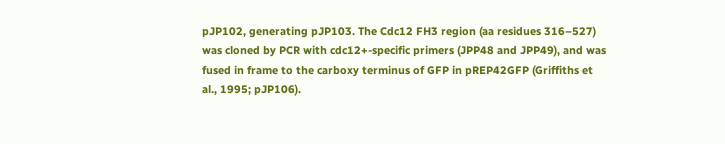pJP102, generating pJP103. The Cdc12 FH3 region (aa residues 316–527) was cloned by PCR with cdc12+-specific primers (JPP48 and JPP49), and was fused in frame to the carboxy terminus of GFP in pREP42GFP (Griffiths et al., 1995; pJP106).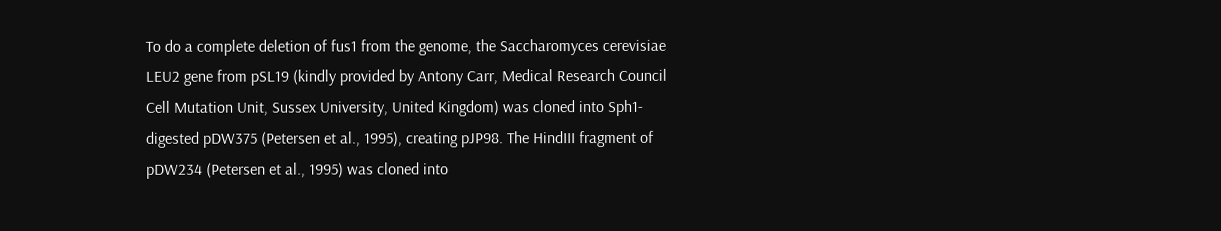To do a complete deletion of fus1 from the genome, the Saccharomyces cerevisiae LEU2 gene from pSL19 (kindly provided by Antony Carr, Medical Research Council Cell Mutation Unit, Sussex University, United Kingdom) was cloned into Sph1-digested pDW375 (Petersen et al., 1995), creating pJP98. The HindIII fragment of pDW234 (Petersen et al., 1995) was cloned into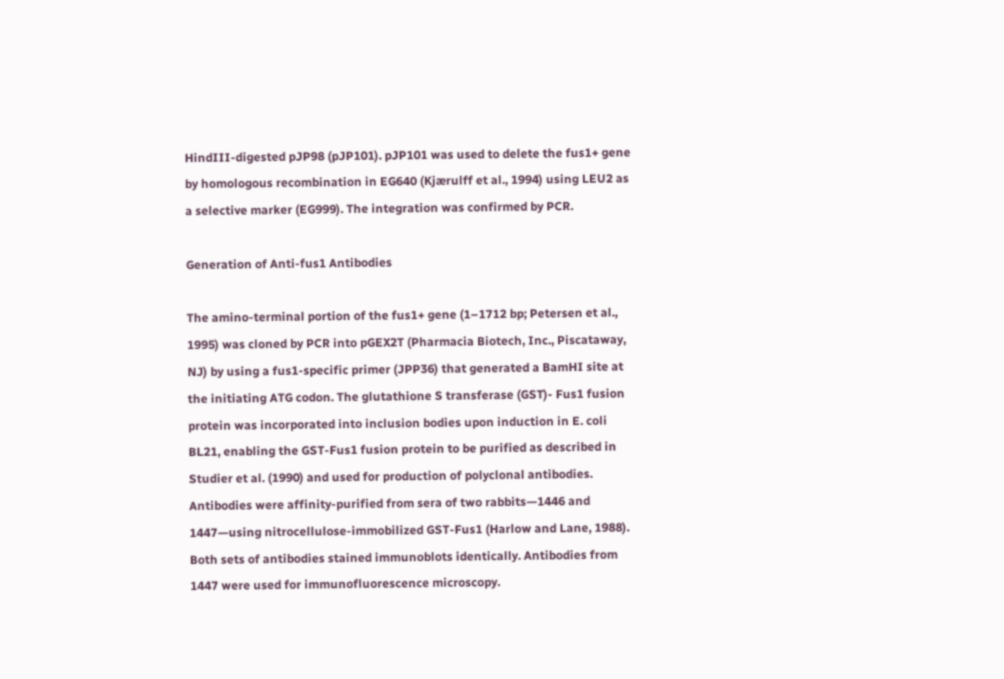HindIII-digested pJP98 (pJP101). pJP101 was used to delete the fus1+ gene by homologous recombination in EG640 (Kjærulff et al., 1994) using LEU2 as a selective marker (EG999). The integration was confirmed by PCR.

Generation of Anti-fus1 Antibodies

The amino-terminal portion of the fus1+ gene (1–1712 bp; Petersen et al., 1995) was cloned by PCR into pGEX2T (Pharmacia Biotech, Inc., Piscataway, NJ) by using a fus1-specific primer (JPP36) that generated a BamHI site at the initiating ATG codon. The glutathione S transferase (GST)- Fus1 fusion protein was incorporated into inclusion bodies upon induction in E. coli BL21, enabling the GST-Fus1 fusion protein to be purified as described in Studier et al. (1990) and used for production of polyclonal antibodies. Antibodies were affinity-purified from sera of two rabbits—1446 and 1447—using nitrocellulose-immobilized GST-Fus1 (Harlow and Lane, 1988). Both sets of antibodies stained immunoblots identically. Antibodies from 1447 were used for immunofluorescence microscopy.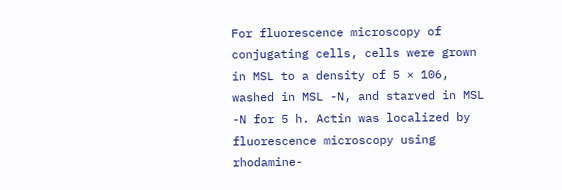For fluorescence microscopy of conjugating cells, cells were grown in MSL to a density of 5 × 106, washed in MSL -N, and starved in MSL -N for 5 h. Actin was localized by fluorescence microscopy using rhodamine-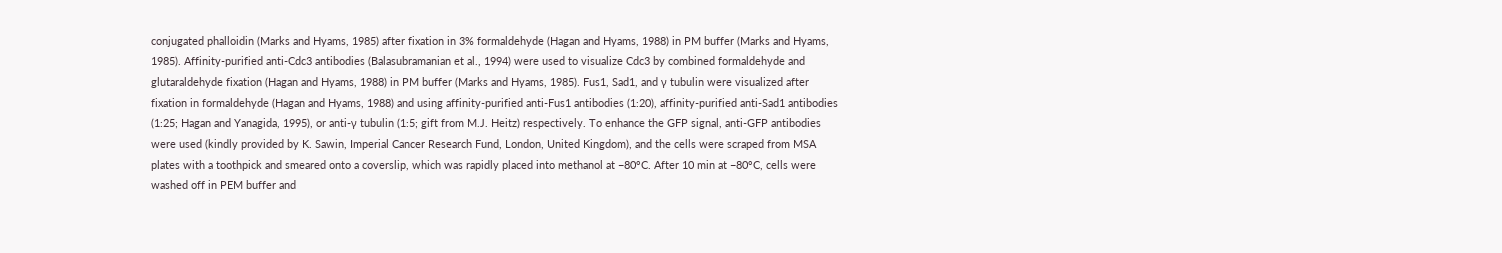conjugated phalloidin (Marks and Hyams, 1985) after fixation in 3% formaldehyde (Hagan and Hyams, 1988) in PM buffer (Marks and Hyams, 1985). Affinity-purified anti-Cdc3 antibodies (Balasubramanian et al., 1994) were used to visualize Cdc3 by combined formaldehyde and glutaraldehyde fixation (Hagan and Hyams, 1988) in PM buffer (Marks and Hyams, 1985). Fus1, Sad1, and γ tubulin were visualized after fixation in formaldehyde (Hagan and Hyams, 1988) and using affinity-purified anti-Fus1 antibodies (1:20), affinity-purified anti-Sad1 antibodies (1:25; Hagan and Yanagida, 1995), or anti-γ tubulin (1:5; gift from M.J. Heitz) respectively. To enhance the GFP signal, anti-GFP antibodies were used (kindly provided by K. Sawin, Imperial Cancer Research Fund, London, United Kingdom), and the cells were scraped from MSA plates with a toothpick and smeared onto a coverslip, which was rapidly placed into methanol at −80°C. After 10 min at −80°C, cells were washed off in PEM buffer and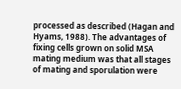processed as described (Hagan and Hyams, 1988). The advantages of fixing cells grown on solid MSA mating medium was that all stages of mating and sporulation were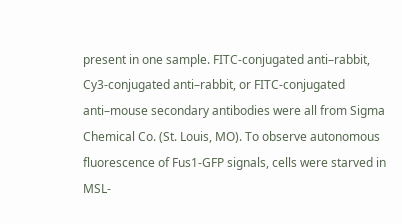present in one sample. FITC-conjugated anti–rabbit, Cy3-conjugated anti–rabbit, or FITC-conjugated anti–mouse secondary antibodies were all from Sigma Chemical Co. (St. Louis, MO). To observe autonomous fluorescence of Fus1-GFP signals, cells were starved in MSL-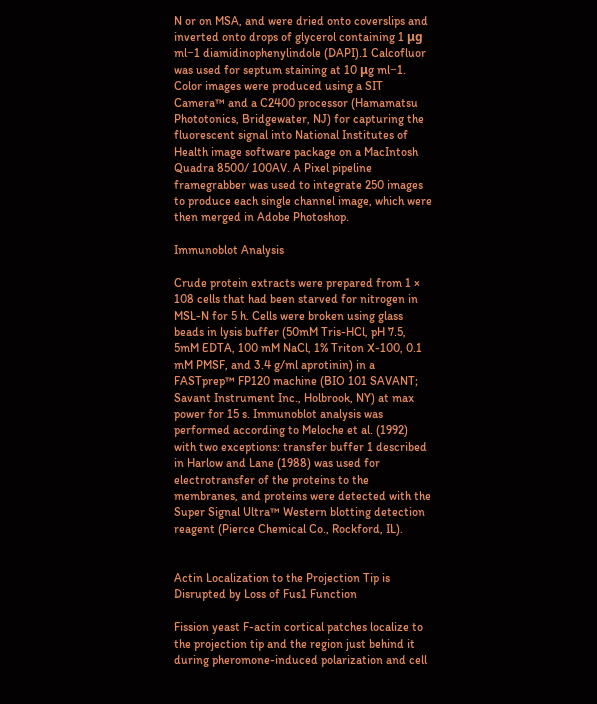N or on MSA, and were dried onto coverslips and inverted onto drops of glycerol containing 1 μg ml−1 diamidinophenylindole (DAPI).1 Calcofluor was used for septum staining at 10 μg ml−1. Color images were produced using a SIT Camera™ and a C2400 processor (Hamamatsu Phototonics, Bridgewater, NJ) for capturing the fluorescent signal into National Institutes of Health image software package on a MacIntosh Quadra 8500/ 100AV. A Pixel pipeline framegrabber was used to integrate 250 images to produce each single channel image, which were then merged in Adobe Photoshop.

Immunoblot Analysis

Crude protein extracts were prepared from 1 × 108 cells that had been starved for nitrogen in MSL-N for 5 h. Cells were broken using glass beads in lysis buffer (50mM Tris-HCl, pH 7.5, 5mM EDTA, 100 mM NaCl, 1% Triton X-100, 0.1 mM PMSF, and 3.4 g/ml aprotinin) in a FASTprep™ FP120 machine (BIO 101 SAVANT; Savant Instrument Inc., Holbrook, NY) at max power for 15 s. Immunoblot analysis was performed according to Meloche et al. (1992) with two exceptions: transfer buffer 1 described in Harlow and Lane (1988) was used for electrotransfer of the proteins to the membranes, and proteins were detected with the Super Signal Ultra™ Western blotting detection reagent (Pierce Chemical Co., Rockford, IL).


Actin Localization to the Projection Tip is Disrupted by Loss of Fus1 Function

Fission yeast F-actin cortical patches localize to the projection tip and the region just behind it during pheromone-induced polarization and cell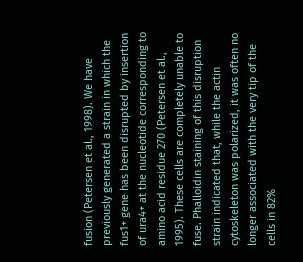fusion (Petersen et al., 1998). We have previously generated a strain in which the fus1+ gene has been disrupted by insertion of ura4+ at the nucleotide corresponding to amino acid residue 270 (Petersen et al., 1995). These cells are completely unable to fuse. Phalloidin staining of this disruption strain indicated that, while the actin cytoskeleton was polarized, it was often no longer associated with the very tip of the cells in 82%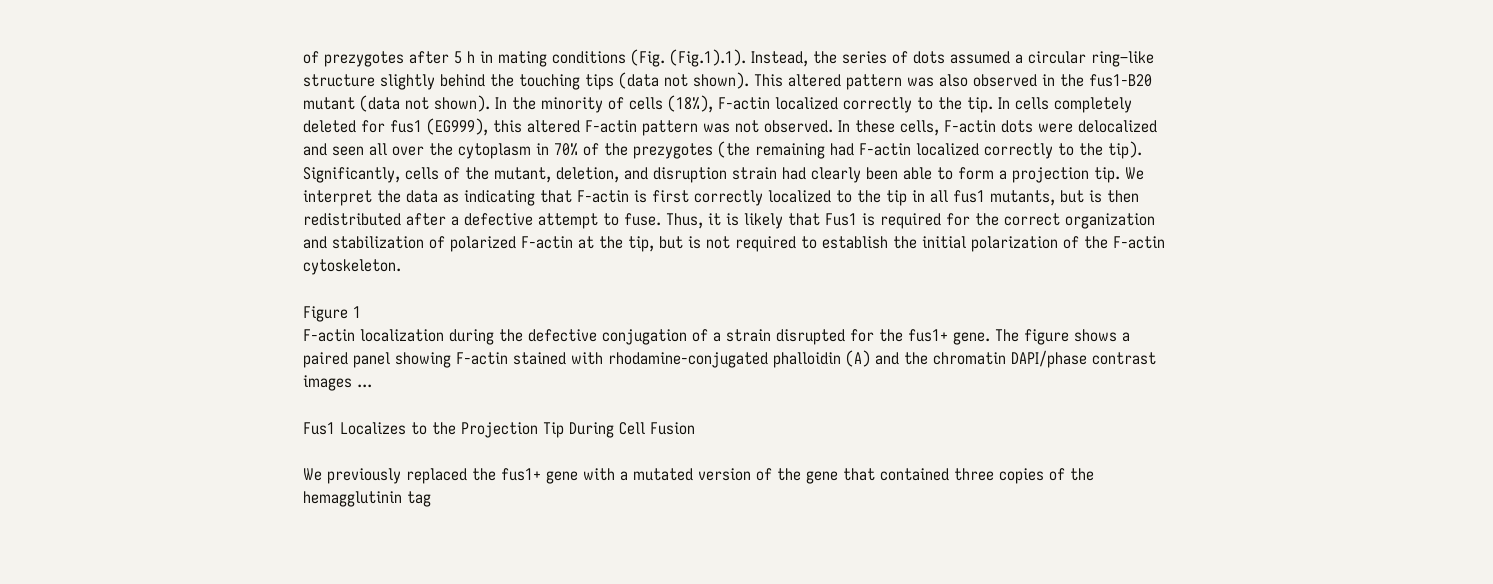of prezygotes after 5 h in mating conditions (Fig. (Fig.1).1). Instead, the series of dots assumed a circular ring–like structure slightly behind the touching tips (data not shown). This altered pattern was also observed in the fus1-B20 mutant (data not shown). In the minority of cells (18%), F-actin localized correctly to the tip. In cells completely deleted for fus1 (EG999), this altered F-actin pattern was not observed. In these cells, F-actin dots were delocalized and seen all over the cytoplasm in 70% of the prezygotes (the remaining had F-actin localized correctly to the tip). Significantly, cells of the mutant, deletion, and disruption strain had clearly been able to form a projection tip. We interpret the data as indicating that F-actin is first correctly localized to the tip in all fus1 mutants, but is then redistributed after a defective attempt to fuse. Thus, it is likely that Fus1 is required for the correct organization and stabilization of polarized F-actin at the tip, but is not required to establish the initial polarization of the F-actin cytoskeleton.

Figure 1
F-actin localization during the defective conjugation of a strain disrupted for the fus1+ gene. The figure shows a paired panel showing F-actin stained with rhodamine-conjugated phalloidin (A) and the chromatin DAPI/phase contrast images ...

Fus1 Localizes to the Projection Tip During Cell Fusion

We previously replaced the fus1+ gene with a mutated version of the gene that contained three copies of the hemagglutinin tag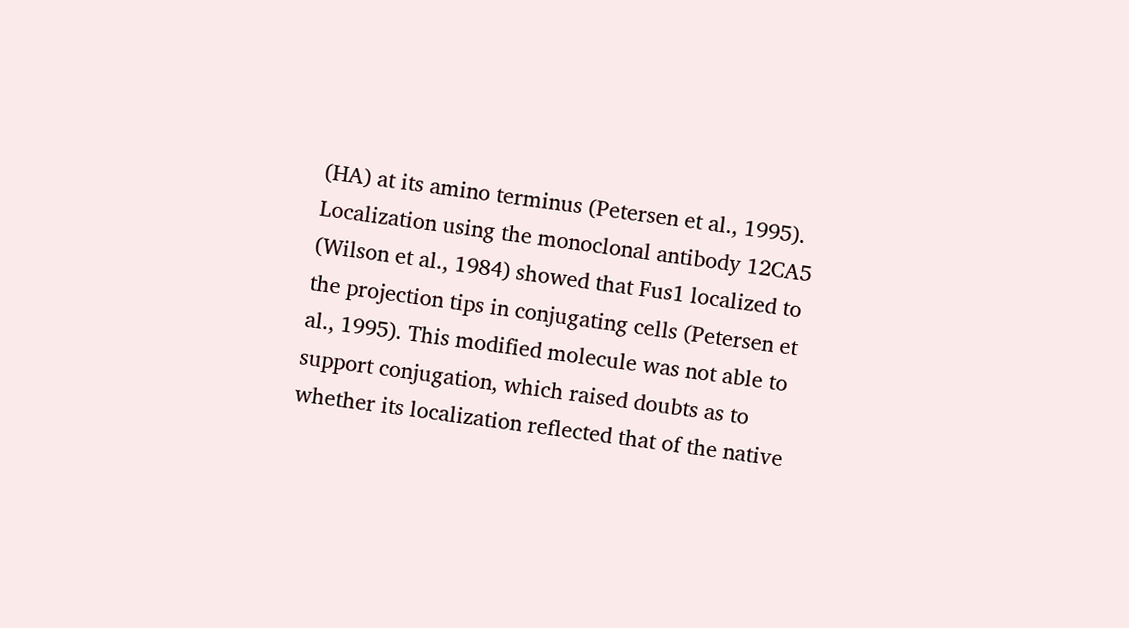(HA) at its amino terminus (Petersen et al., 1995). Localization using the monoclonal antibody 12CA5 (Wilson et al., 1984) showed that Fus1 localized to the projection tips in conjugating cells (Petersen et al., 1995). This modified molecule was not able to support conjugation, which raised doubts as to whether its localization reflected that of the native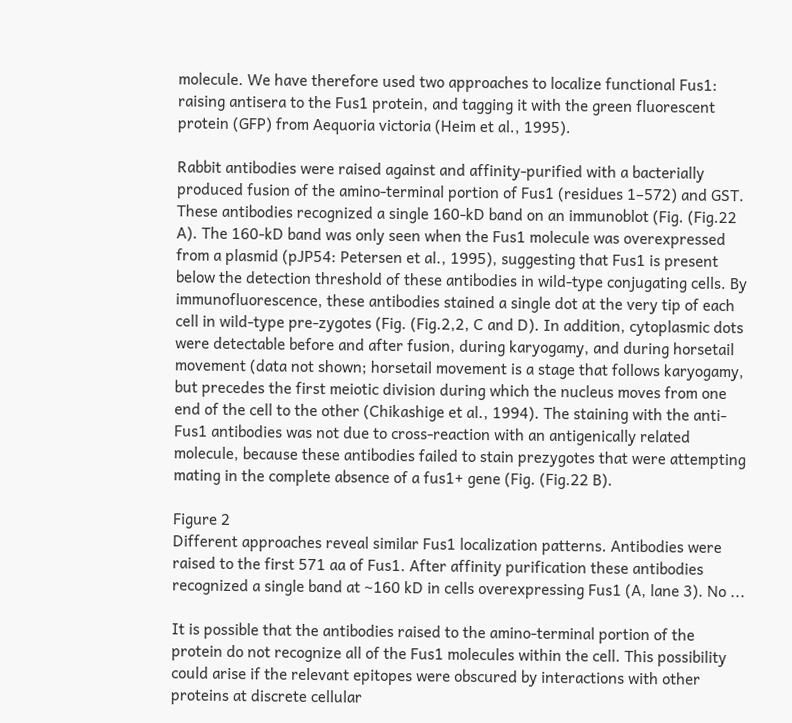molecule. We have therefore used two approaches to localize functional Fus1: raising antisera to the Fus1 protein, and tagging it with the green fluorescent protein (GFP) from Aequoria victoria (Heim et al., 1995).

Rabbit antibodies were raised against and affinity-purified with a bacterially produced fusion of the amino-terminal portion of Fus1 (residues 1–572) and GST. These antibodies recognized a single 160-kD band on an immunoblot (Fig. (Fig.22 A). The 160-kD band was only seen when the Fus1 molecule was overexpressed from a plasmid (pJP54: Petersen et al., 1995), suggesting that Fus1 is present below the detection threshold of these antibodies in wild-type conjugating cells. By immunofluorescence, these antibodies stained a single dot at the very tip of each cell in wild-type pre-zygotes (Fig. (Fig.2,2, C and D). In addition, cytoplasmic dots were detectable before and after fusion, during karyogamy, and during horsetail movement (data not shown; horsetail movement is a stage that follows karyogamy, but precedes the first meiotic division during which the nucleus moves from one end of the cell to the other (Chikashige et al., 1994). The staining with the anti-Fus1 antibodies was not due to cross-reaction with an antigenically related molecule, because these antibodies failed to stain prezygotes that were attempting mating in the complete absence of a fus1+ gene (Fig. (Fig.22 B).

Figure 2
Different approaches reveal similar Fus1 localization patterns. Antibodies were raised to the first 571 aa of Fus1. After affinity purification these antibodies recognized a single band at ~160 kD in cells overexpressing Fus1 (A, lane 3). No ...

It is possible that the antibodies raised to the amino-terminal portion of the protein do not recognize all of the Fus1 molecules within the cell. This possibility could arise if the relevant epitopes were obscured by interactions with other proteins at discrete cellular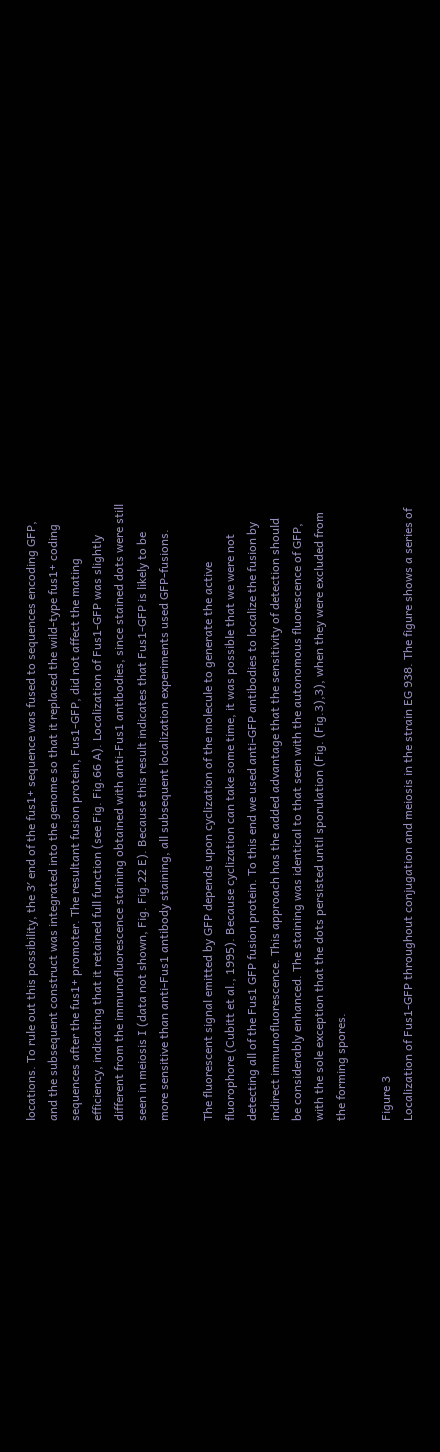locations. To rule out this possibility, the 3′ end of the fus1+ sequence was fused to sequences encoding GFP, and the subsequent construct was integrated into the genome so that it replaced the wild-type fus1+ coding sequences after the fus1+ promoter. The resultant fusion protein, Fus1-GFP, did not affect the mating efficiency, indicating that it retained full function (see Fig. Fig.66 A). Localization of Fus1-GFP was slightly different from the immunofluorescence staining obtained with anti-Fus1 antibodies, since stained dots were still seen in meiosis I (data not shown, Fig. Fig.22 E). Because this result indicates that Fus1-GFP is likely to be more sensitive than anti-Fus1 antibody staining, all subsequent localization experiments used GFP-fusions.

The fluorescent signal emitted by GFP depends upon cyclization of the molecule to generate the active fluorophore (Cubitt et al., 1995). Because cyclization can take some time, it was possible that we were not detecting all of the Fus1 GFP fusion protein. To this end we used anti-GFP antibodies to localize the fusion by indirect immunofluorescence. This approach has the added advantage that the sensitivity of detection should be considerably enhanced. The staining was identical to that seen with the autonomous fluorescence of GFP, with the sole exception that the dots persisted until sporulation (Fig. (Fig.3),3), when they were excluded from the forming spores.

Figure 3
Localization of Fus1-GFP throughout conjugation and meiosis in the strain EG 938. The figure shows a series of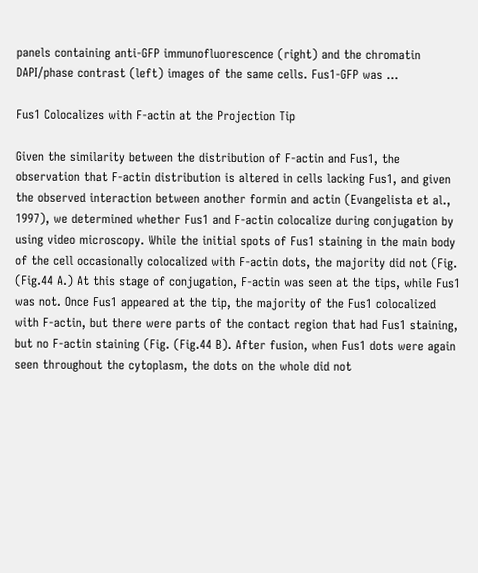panels containing anti-GFP immunofluorescence (right) and the chromatin DAPI/phase contrast (left) images of the same cells. Fus1-GFP was ...

Fus1 Colocalizes with F-actin at the Projection Tip

Given the similarity between the distribution of F-actin and Fus1, the observation that F-actin distribution is altered in cells lacking Fus1, and given the observed interaction between another formin and actin (Evangelista et al., 1997), we determined whether Fus1 and F-actin colocalize during conjugation by using video microscopy. While the initial spots of Fus1 staining in the main body of the cell occasionally colocalized with F-actin dots, the majority did not (Fig. (Fig.44 A.) At this stage of conjugation, F-actin was seen at the tips, while Fus1 was not. Once Fus1 appeared at the tip, the majority of the Fus1 colocalized with F-actin, but there were parts of the contact region that had Fus1 staining, but no F-actin staining (Fig. (Fig.44 B). After fusion, when Fus1 dots were again seen throughout the cytoplasm, the dots on the whole did not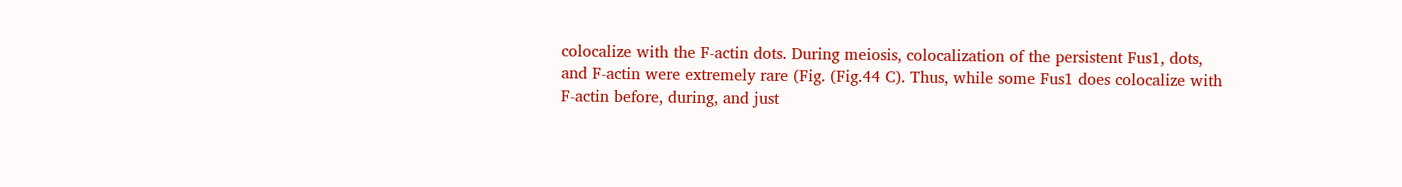colocalize with the F-actin dots. During meiosis, colocalization of the persistent Fus1, dots, and F-actin were extremely rare (Fig. (Fig.44 C). Thus, while some Fus1 does colocalize with F-actin before, during, and just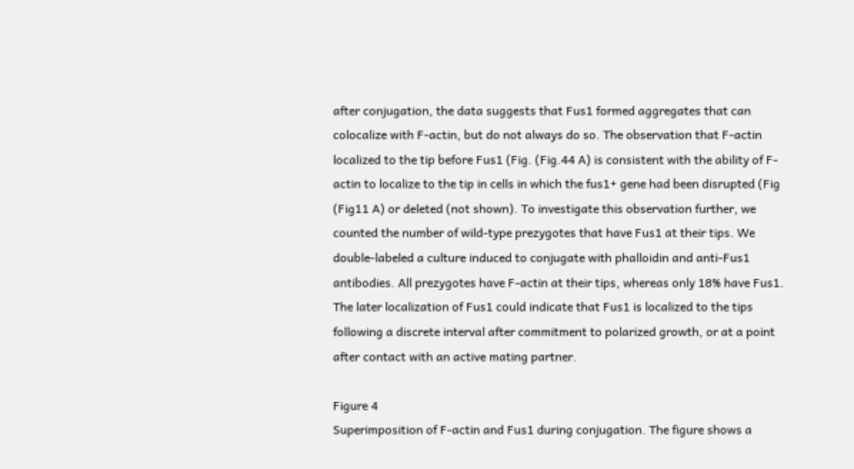after conjugation, the data suggests that Fus1 formed aggregates that can colocalize with F-actin, but do not always do so. The observation that F-actin localized to the tip before Fus1 (Fig. (Fig.44 A) is consistent with the ability of F-actin to localize to the tip in cells in which the fus1+ gene had been disrupted (Fig (Fig11 A) or deleted (not shown). To investigate this observation further, we counted the number of wild-type prezygotes that have Fus1 at their tips. We double-labeled a culture induced to conjugate with phalloidin and anti-Fus1 antibodies. All prezygotes have F-actin at their tips, whereas only 18% have Fus1. The later localization of Fus1 could indicate that Fus1 is localized to the tips following a discrete interval after commitment to polarized growth, or at a point after contact with an active mating partner.

Figure 4
Superimposition of F-actin and Fus1 during conjugation. The figure shows a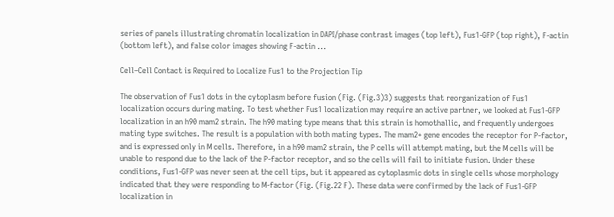series of panels illustrating chromatin localization in DAPI/phase contrast images (top left), Fus1-GFP (top right), F-actin (bottom left), and false color images showing F-actin ...

Cell–Cell Contact is Required to Localize Fus1 to the Projection Tip

The observation of Fus1 dots in the cytoplasm before fusion (Fig. (Fig.3)3) suggests that reorganization of Fus1 localization occurs during mating. To test whether Fus1 localization may require an active partner, we looked at Fus1-GFP localization in an h90 mam2 strain. The h90 mating type means that this strain is homothallic, and frequently undergoes mating type switches. The result is a population with both mating types. The mam2+ gene encodes the receptor for P-factor, and is expressed only in M cells. Therefore, in a h90 mam2 strain, the P cells will attempt mating, but the M cells will be unable to respond due to the lack of the P-factor receptor, and so the cells will fail to initiate fusion. Under these conditions, Fus1-GFP was never seen at the cell tips, but it appeared as cytoplasmic dots in single cells whose morphology indicated that they were responding to M-factor (Fig. (Fig.22 F). These data were confirmed by the lack of Fus1-GFP localization in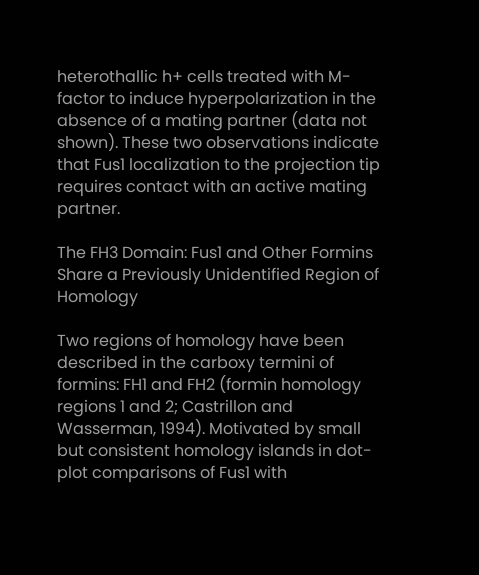heterothallic h+ cells treated with M-factor to induce hyperpolarization in the absence of a mating partner (data not shown). These two observations indicate that Fus1 localization to the projection tip requires contact with an active mating partner.

The FH3 Domain: Fus1 and Other Formins Share a Previously Unidentified Region of Homology

Two regions of homology have been described in the carboxy termini of formins: FH1 and FH2 (formin homology regions 1 and 2; Castrillon and Wasserman, 1994). Motivated by small but consistent homology islands in dot-plot comparisons of Fus1 with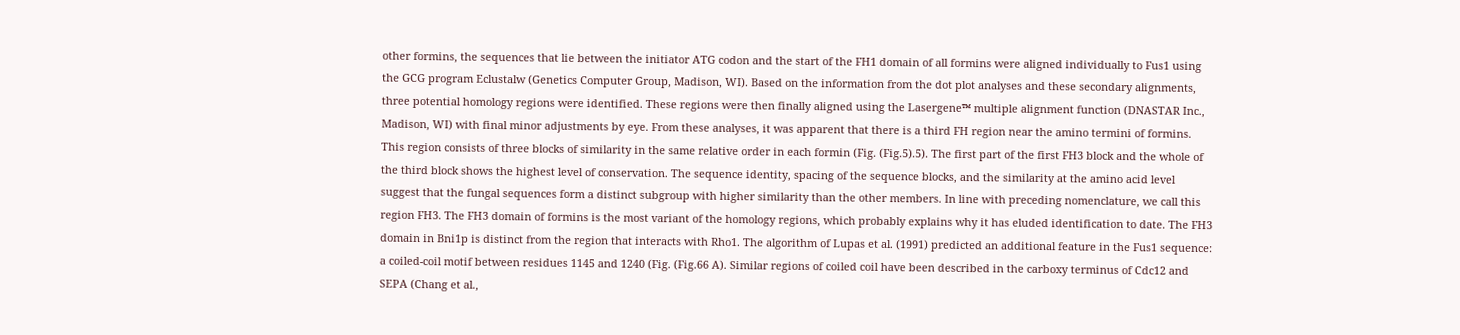other formins, the sequences that lie between the initiator ATG codon and the start of the FH1 domain of all formins were aligned individually to Fus1 using the GCG program Eclustalw (Genetics Computer Group, Madison, WI). Based on the information from the dot plot analyses and these secondary alignments, three potential homology regions were identified. These regions were then finally aligned using the Lasergene™ multiple alignment function (DNASTAR Inc., Madison, WI) with final minor adjustments by eye. From these analyses, it was apparent that there is a third FH region near the amino termini of formins. This region consists of three blocks of similarity in the same relative order in each formin (Fig. (Fig.5).5). The first part of the first FH3 block and the whole of the third block shows the highest level of conservation. The sequence identity, spacing of the sequence blocks, and the similarity at the amino acid level suggest that the fungal sequences form a distinct subgroup with higher similarity than the other members. In line with preceding nomenclature, we call this region FH3. The FH3 domain of formins is the most variant of the homology regions, which probably explains why it has eluded identification to date. The FH3 domain in Bni1p is distinct from the region that interacts with Rho1. The algorithm of Lupas et al. (1991) predicted an additional feature in the Fus1 sequence: a coiled-coil motif between residues 1145 and 1240 (Fig. (Fig.66 A). Similar regions of coiled coil have been described in the carboxy terminus of Cdc12 and SEPA (Chang et al.,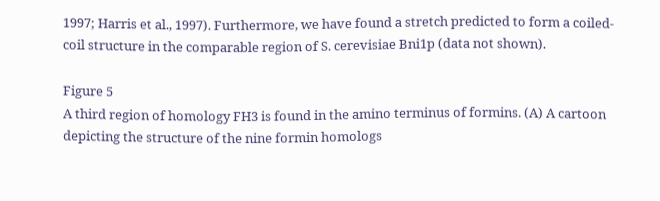1997; Harris et al., 1997). Furthermore, we have found a stretch predicted to form a coiled-coil structure in the comparable region of S. cerevisiae Bni1p (data not shown).

Figure 5
A third region of homology FH3 is found in the amino terminus of formins. (A) A cartoon depicting the structure of the nine formin homologs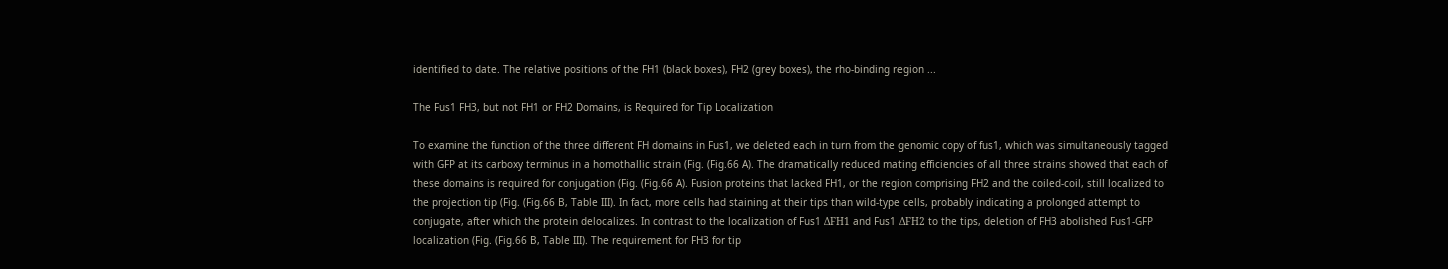identified to date. The relative positions of the FH1 (black boxes), FH2 (grey boxes), the rho-binding region ...

The Fus1 FH3, but not FH1 or FH2 Domains, is Required for Tip Localization

To examine the function of the three different FH domains in Fus1, we deleted each in turn from the genomic copy of fus1, which was simultaneously tagged with GFP at its carboxy terminus in a homothallic strain (Fig. (Fig.66 A). The dramatically reduced mating efficiencies of all three strains showed that each of these domains is required for conjugation (Fig. (Fig.66 A). Fusion proteins that lacked FH1, or the region comprising FH2 and the coiled-coil, still localized to the projection tip (Fig. (Fig.66 B, Table III). In fact, more cells had staining at their tips than wild-type cells, probably indicating a prolonged attempt to conjugate, after which the protein delocalizes. In contrast to the localization of Fus1 ΔFH1 and Fus1 ΔFH2 to the tips, deletion of FH3 abolished Fus1-GFP localization (Fig. (Fig.66 B, Table III). The requirement for FH3 for tip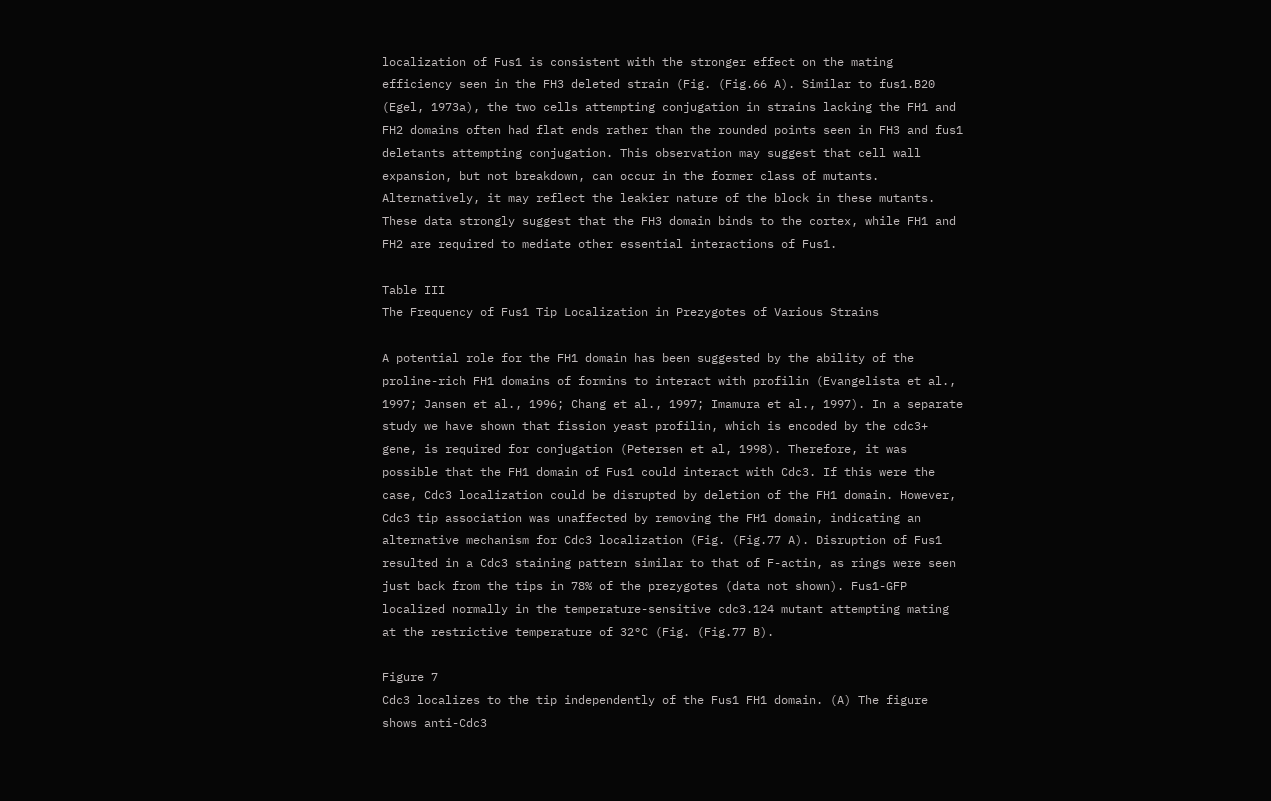localization of Fus1 is consistent with the stronger effect on the mating efficiency seen in the FH3 deleted strain (Fig. (Fig.66 A). Similar to fus1.B20 (Egel, 1973a), the two cells attempting conjugation in strains lacking the FH1 and FH2 domains often had flat ends rather than the rounded points seen in FH3 and fus1 deletants attempting conjugation. This observation may suggest that cell wall expansion, but not breakdown, can occur in the former class of mutants. Alternatively, it may reflect the leakier nature of the block in these mutants. These data strongly suggest that the FH3 domain binds to the cortex, while FH1 and FH2 are required to mediate other essential interactions of Fus1.

Table III
The Frequency of Fus1 Tip Localization in Prezygotes of Various Strains

A potential role for the FH1 domain has been suggested by the ability of the proline-rich FH1 domains of formins to interact with profilin (Evangelista et al., 1997; Jansen et al., 1996; Chang et al., 1997; Imamura et al., 1997). In a separate study we have shown that fission yeast profilin, which is encoded by the cdc3+ gene, is required for conjugation (Petersen et al, 1998). Therefore, it was possible that the FH1 domain of Fus1 could interact with Cdc3. If this were the case, Cdc3 localization could be disrupted by deletion of the FH1 domain. However, Cdc3 tip association was unaffected by removing the FH1 domain, indicating an alternative mechanism for Cdc3 localization (Fig. (Fig.77 A). Disruption of Fus1 resulted in a Cdc3 staining pattern similar to that of F-actin, as rings were seen just back from the tips in 78% of the prezygotes (data not shown). Fus1-GFP localized normally in the temperature-sensitive cdc3.124 mutant attempting mating at the restrictive temperature of 32°C (Fig. (Fig.77 B).

Figure 7
Cdc3 localizes to the tip independently of the Fus1 FH1 domain. (A) The figure shows anti-Cdc3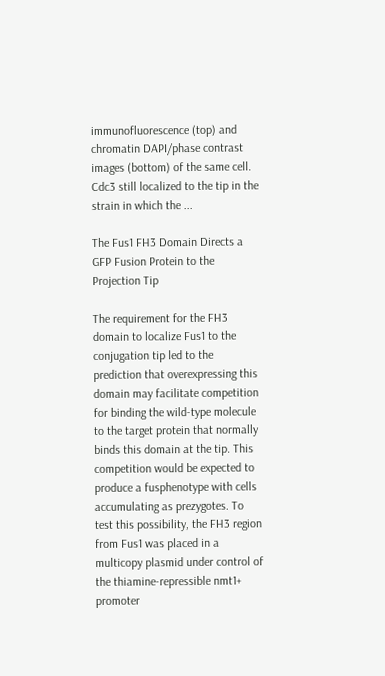immunofluorescence (top) and chromatin DAPI/phase contrast images (bottom) of the same cell. Cdc3 still localized to the tip in the strain in which the ...

The Fus1 FH3 Domain Directs a GFP Fusion Protein to the Projection Tip

The requirement for the FH3 domain to localize Fus1 to the conjugation tip led to the prediction that overexpressing this domain may facilitate competition for binding the wild-type molecule to the target protein that normally binds this domain at the tip. This competition would be expected to produce a fusphenotype with cells accumulating as prezygotes. To test this possibility, the FH3 region from Fus1 was placed in a multicopy plasmid under control of the thiamine-repressible nmt1+ promoter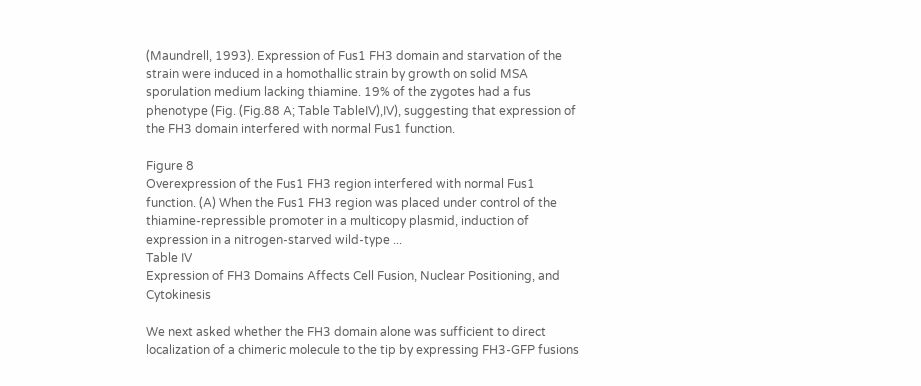(Maundrell, 1993). Expression of Fus1 FH3 domain and starvation of the strain were induced in a homothallic strain by growth on solid MSA sporulation medium lacking thiamine. 19% of the zygotes had a fus phenotype (Fig. (Fig.88 A; Table TableIV),IV), suggesting that expression of the FH3 domain interfered with normal Fus1 function.

Figure 8
Overexpression of the Fus1 FH3 region interfered with normal Fus1 function. (A) When the Fus1 FH3 region was placed under control of the thiamine-repressible promoter in a multicopy plasmid, induction of expression in a nitrogen-starved wild-type ...
Table IV
Expression of FH3 Domains Affects Cell Fusion, Nuclear Positioning, and Cytokinesis

We next asked whether the FH3 domain alone was sufficient to direct localization of a chimeric molecule to the tip by expressing FH3-GFP fusions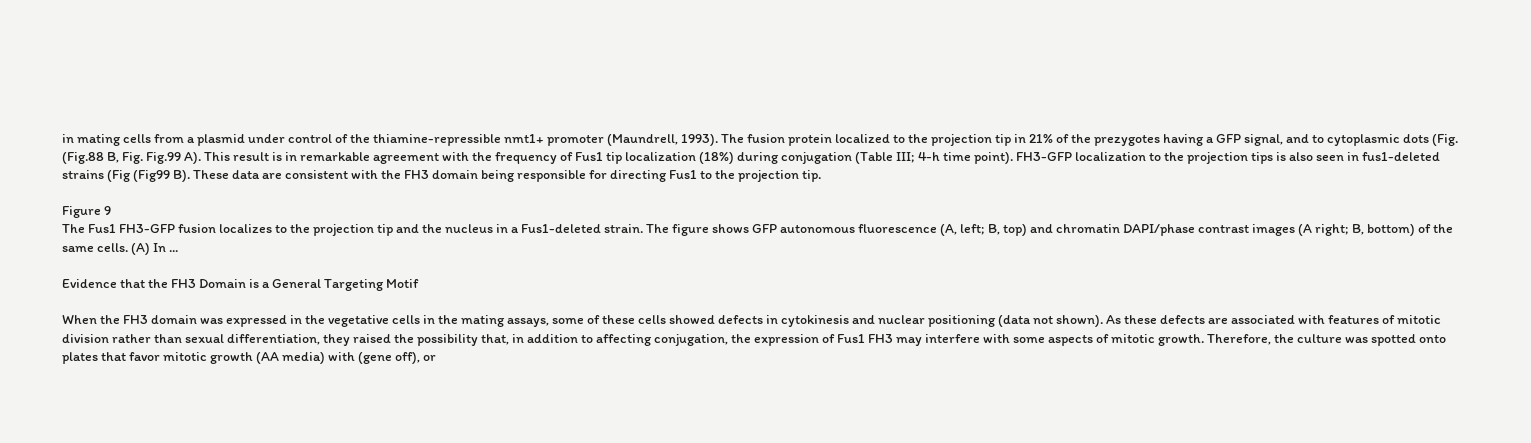in mating cells from a plasmid under control of the thiamine-repressible nmt1+ promoter (Maundrell, 1993). The fusion protein localized to the projection tip in 21% of the prezygotes having a GFP signal, and to cytoplasmic dots (Fig. (Fig.88 B, Fig. Fig.99 A). This result is in remarkable agreement with the frequency of Fus1 tip localization (18%) during conjugation (Table III; 4-h time point). FH3-GFP localization to the projection tips is also seen in fus1-deleted strains (Fig (Fig99 B). These data are consistent with the FH3 domain being responsible for directing Fus1 to the projection tip.

Figure 9
The Fus1 FH3-GFP fusion localizes to the projection tip and the nucleus in a Fus1-deleted strain. The figure shows GFP autonomous fluorescence (A, left; B, top) and chromatin DAPI/phase contrast images (A right; B, bottom) of the same cells. (A) In ...

Evidence that the FH3 Domain is a General Targeting Motif

When the FH3 domain was expressed in the vegetative cells in the mating assays, some of these cells showed defects in cytokinesis and nuclear positioning (data not shown). As these defects are associated with features of mitotic division rather than sexual differentiation, they raised the possibility that, in addition to affecting conjugation, the expression of Fus1 FH3 may interfere with some aspects of mitotic growth. Therefore, the culture was spotted onto plates that favor mitotic growth (AA media) with (gene off), or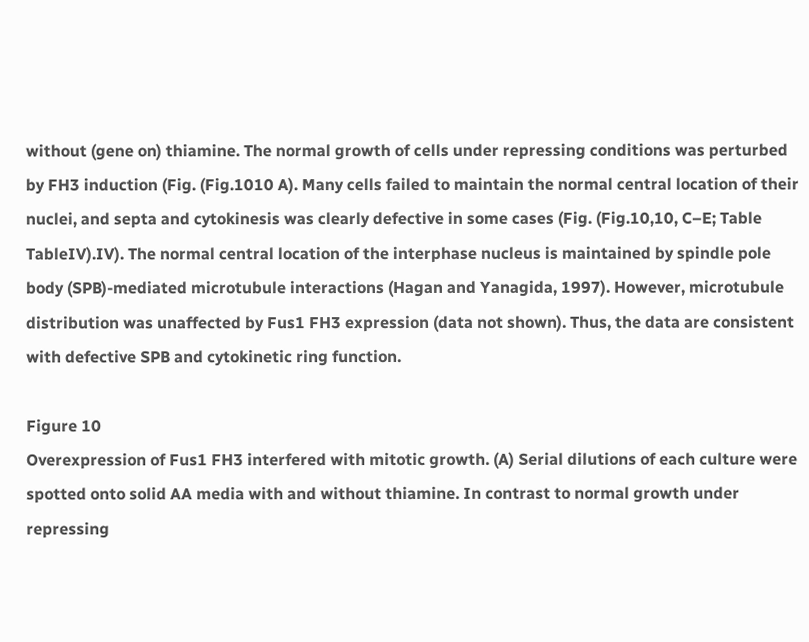without (gene on) thiamine. The normal growth of cells under repressing conditions was perturbed by FH3 induction (Fig. (Fig.1010 A). Many cells failed to maintain the normal central location of their nuclei, and septa and cytokinesis was clearly defective in some cases (Fig. (Fig.10,10, C–E; Table TableIV).IV). The normal central location of the interphase nucleus is maintained by spindle pole body (SPB)-mediated microtubule interactions (Hagan and Yanagida, 1997). However, microtubule distribution was unaffected by Fus1 FH3 expression (data not shown). Thus, the data are consistent with defective SPB and cytokinetic ring function.

Figure 10
Overexpression of Fus1 FH3 interfered with mitotic growth. (A) Serial dilutions of each culture were spotted onto solid AA media with and without thiamine. In contrast to normal growth under repressing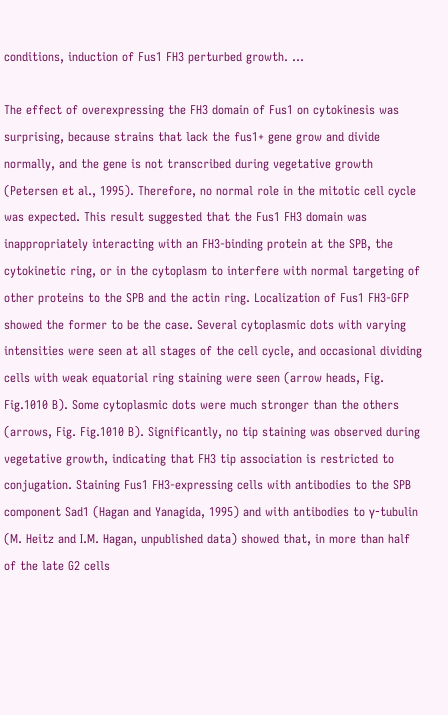conditions, induction of Fus1 FH3 perturbed growth. ...

The effect of overexpressing the FH3 domain of Fus1 on cytokinesis was surprising, because strains that lack the fus1+ gene grow and divide normally, and the gene is not transcribed during vegetative growth (Petersen et al., 1995). Therefore, no normal role in the mitotic cell cycle was expected. This result suggested that the Fus1 FH3 domain was inappropriately interacting with an FH3-binding protein at the SPB, the cytokinetic ring, or in the cytoplasm to interfere with normal targeting of other proteins to the SPB and the actin ring. Localization of Fus1 FH3-GFP showed the former to be the case. Several cytoplasmic dots with varying intensities were seen at all stages of the cell cycle, and occasional dividing cells with weak equatorial ring staining were seen (arrow heads, Fig. Fig.1010 B). Some cytoplasmic dots were much stronger than the others (arrows, Fig. Fig.1010 B). Significantly, no tip staining was observed during vegetative growth, indicating that FH3 tip association is restricted to conjugation. Staining Fus1 FH3-expressing cells with antibodies to the SPB component Sad1 (Hagan and Yanagida, 1995) and with antibodies to γ-tubulin (M. Heitz and I.M. Hagan, unpublished data) showed that, in more than half of the late G2 cells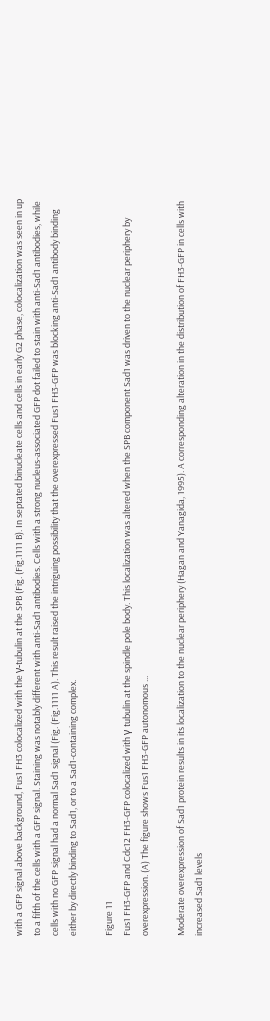with a GFP signal above background, Fus1 FH3 colocalized with the γ-tubulin at the SPB (Fig. (Fig.1111 B). In septated binucleate cells and cells in early G2 phase, colocalization was seen in up to a fifth of the cells with a GFP signal. Staining was notably different with anti-Sad1 antibodies. Cells with a strong nucleus-associated GFP dot failed to stain with anti-Sad1 antibodies, while cells with no GFP signal had a normal Sad1 signal (Fig. (Fig.1111 A). This result raised the intriguing possibility that the overexpressed Fus1 FH3-GFP was blocking anti-Sad1 antibody binding either by directly binding to Sad1, or to a Sad1-containing complex.

Figure 11
Fus1 FH3-GFP and Cdc12 FH3-GFP colocalized with γ tubulin at the spindle pole body. This localization was altered when the SPB component Sad1 was driven to the nuclear periphery by overexpression. (A) The figure shows Fus1 FH3-GFP autonomous ...

Moderate overexpression of Sad1 protein results in its localization to the nuclear periphery (Hagan and Yanagida, 1995). A corresponding alteration in the distribution of FH3-GFP in cells with increased Sad1 levels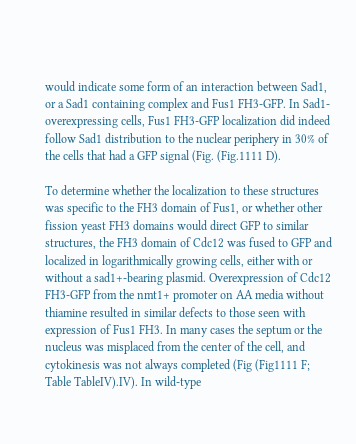would indicate some form of an interaction between Sad1, or a Sad1 containing complex and Fus1 FH3-GFP. In Sad1-overexpressing cells, Fus1 FH3-GFP localization did indeed follow Sad1 distribution to the nuclear periphery in 30% of the cells that had a GFP signal (Fig. (Fig.1111 D).

To determine whether the localization to these structures was specific to the FH3 domain of Fus1, or whether other fission yeast FH3 domains would direct GFP to similar structures, the FH3 domain of Cdc12 was fused to GFP and localized in logarithmically growing cells, either with or without a sad1+-bearing plasmid. Overexpression of Cdc12 FH3-GFP from the nmt1+ promoter on AA media without thiamine resulted in similar defects to those seen with expression of Fus1 FH3. In many cases the septum or the nucleus was misplaced from the center of the cell, and cytokinesis was not always completed (Fig (Fig1111 F; Table TableIV).IV). In wild-type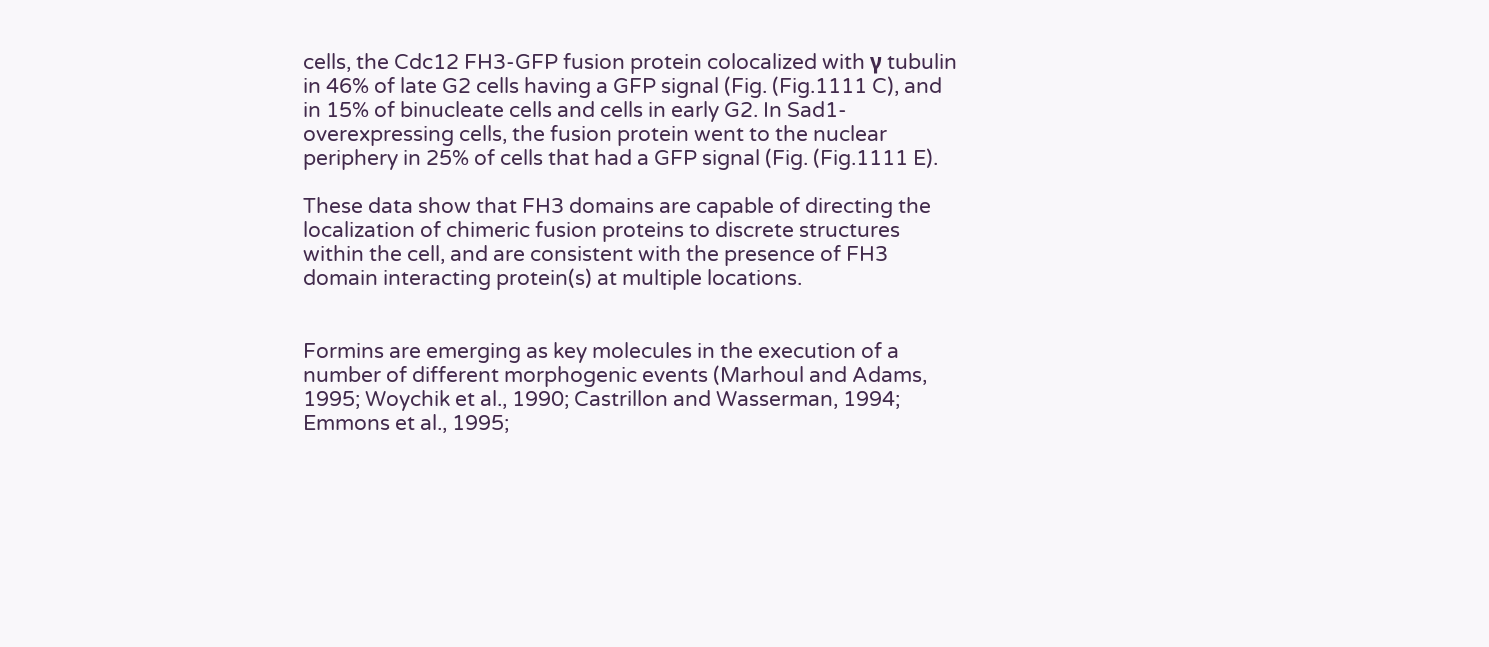cells, the Cdc12 FH3-GFP fusion protein colocalized with γ tubulin in 46% of late G2 cells having a GFP signal (Fig. (Fig.1111 C), and in 15% of binucleate cells and cells in early G2. In Sad1-overexpressing cells, the fusion protein went to the nuclear periphery in 25% of cells that had a GFP signal (Fig. (Fig.1111 E).

These data show that FH3 domains are capable of directing the localization of chimeric fusion proteins to discrete structures within the cell, and are consistent with the presence of FH3 domain interacting protein(s) at multiple locations.


Formins are emerging as key molecules in the execution of a number of different morphogenic events (Marhoul and Adams, 1995; Woychik et al., 1990; Castrillon and Wasserman, 1994; Emmons et al., 1995;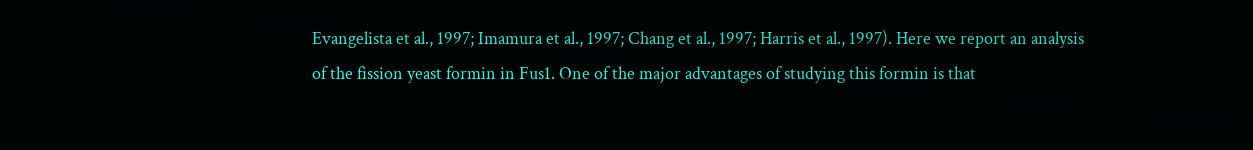Evangelista et al., 1997; Imamura et al., 1997; Chang et al., 1997; Harris et al., 1997). Here we report an analysis of the fission yeast formin in Fus1. One of the major advantages of studying this formin is that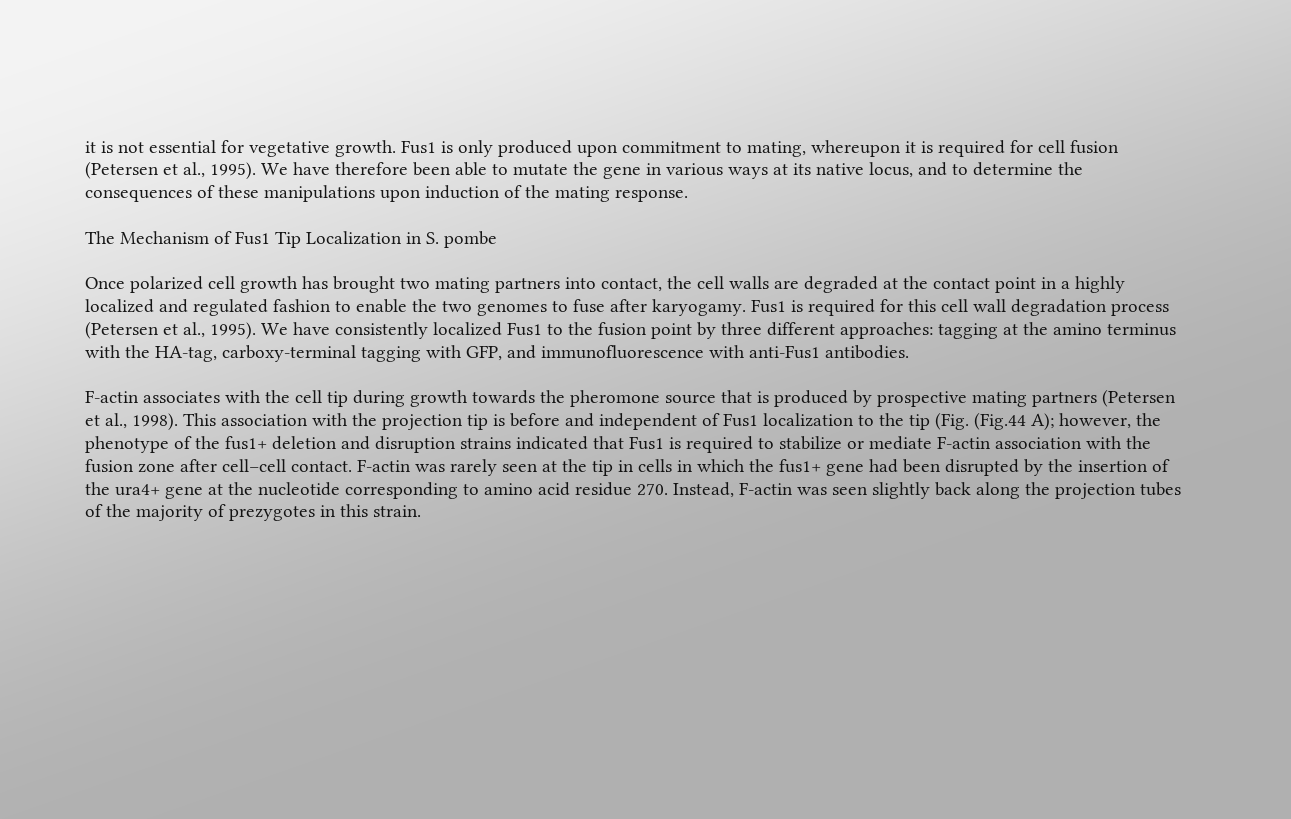it is not essential for vegetative growth. Fus1 is only produced upon commitment to mating, whereupon it is required for cell fusion (Petersen et al., 1995). We have therefore been able to mutate the gene in various ways at its native locus, and to determine the consequences of these manipulations upon induction of the mating response.

The Mechanism of Fus1 Tip Localization in S. pombe

Once polarized cell growth has brought two mating partners into contact, the cell walls are degraded at the contact point in a highly localized and regulated fashion to enable the two genomes to fuse after karyogamy. Fus1 is required for this cell wall degradation process (Petersen et al., 1995). We have consistently localized Fus1 to the fusion point by three different approaches: tagging at the amino terminus with the HA-tag, carboxy-terminal tagging with GFP, and immunofluorescence with anti-Fus1 antibodies.

F-actin associates with the cell tip during growth towards the pheromone source that is produced by prospective mating partners (Petersen et al., 1998). This association with the projection tip is before and independent of Fus1 localization to the tip (Fig. (Fig.44 A); however, the phenotype of the fus1+ deletion and disruption strains indicated that Fus1 is required to stabilize or mediate F-actin association with the fusion zone after cell–cell contact. F-actin was rarely seen at the tip in cells in which the fus1+ gene had been disrupted by the insertion of the ura4+ gene at the nucleotide corresponding to amino acid residue 270. Instead, F-actin was seen slightly back along the projection tubes of the majority of prezygotes in this strain.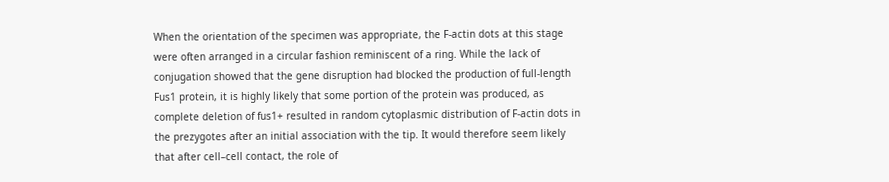When the orientation of the specimen was appropriate, the F-actin dots at this stage were often arranged in a circular fashion reminiscent of a ring. While the lack of conjugation showed that the gene disruption had blocked the production of full-length Fus1 protein, it is highly likely that some portion of the protein was produced, as complete deletion of fus1+ resulted in random cytoplasmic distribution of F-actin dots in the prezygotes after an initial association with the tip. It would therefore seem likely that after cell–cell contact, the role of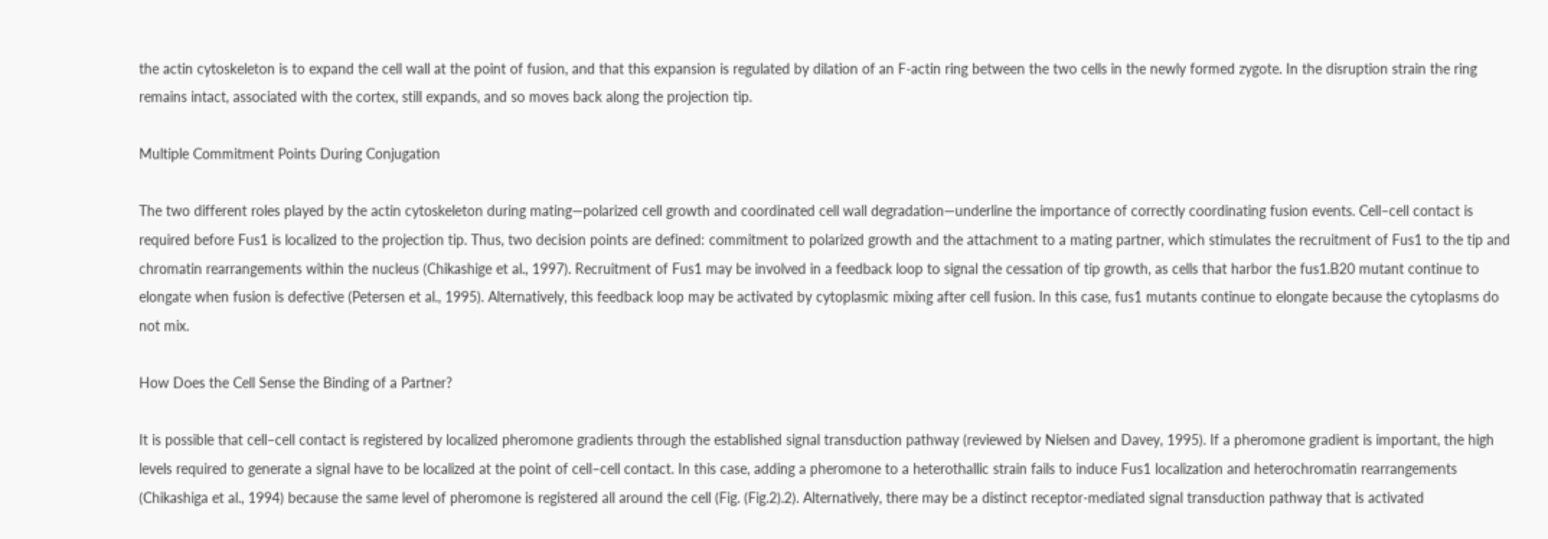the actin cytoskeleton is to expand the cell wall at the point of fusion, and that this expansion is regulated by dilation of an F-actin ring between the two cells in the newly formed zygote. In the disruption strain the ring remains intact, associated with the cortex, still expands, and so moves back along the projection tip.

Multiple Commitment Points During Conjugation

The two different roles played by the actin cytoskeleton during mating—polarized cell growth and coordinated cell wall degradation—underline the importance of correctly coordinating fusion events. Cell–cell contact is required before Fus1 is localized to the projection tip. Thus, two decision points are defined: commitment to polarized growth and the attachment to a mating partner, which stimulates the recruitment of Fus1 to the tip and chromatin rearrangements within the nucleus (Chikashige et al., 1997). Recruitment of Fus1 may be involved in a feedback loop to signal the cessation of tip growth, as cells that harbor the fus1.B20 mutant continue to elongate when fusion is defective (Petersen et al., 1995). Alternatively, this feedback loop may be activated by cytoplasmic mixing after cell fusion. In this case, fus1 mutants continue to elongate because the cytoplasms do not mix.

How Does the Cell Sense the Binding of a Partner?

It is possible that cell–cell contact is registered by localized pheromone gradients through the established signal transduction pathway (reviewed by Nielsen and Davey, 1995). If a pheromone gradient is important, the high levels required to generate a signal have to be localized at the point of cell–cell contact. In this case, adding a pheromone to a heterothallic strain fails to induce Fus1 localization and heterochromatin rearrangements (Chikashiga et al., 1994) because the same level of pheromone is registered all around the cell (Fig. (Fig.2).2). Alternatively, there may be a distinct receptor-mediated signal transduction pathway that is activated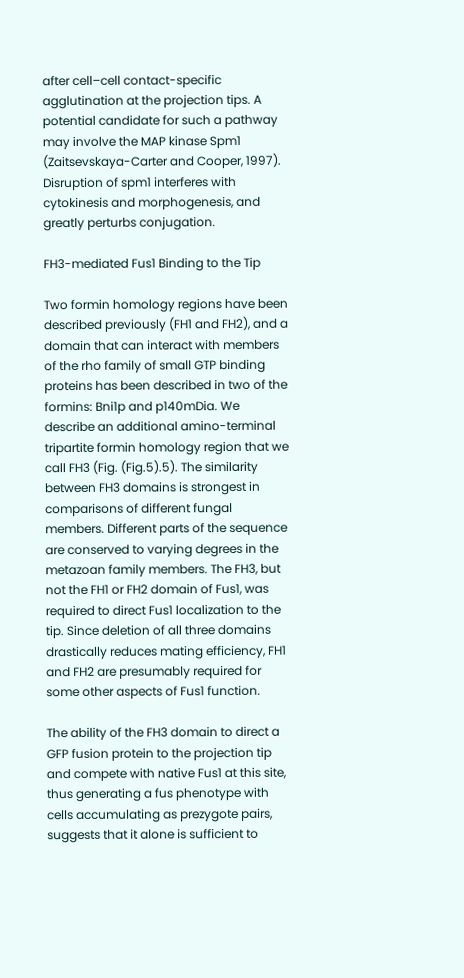after cell–cell contact-specific agglutination at the projection tips. A potential candidate for such a pathway may involve the MAP kinase Spm1 (Zaitsevskaya-Carter and Cooper, 1997). Disruption of spm1 interferes with cytokinesis and morphogenesis, and greatly perturbs conjugation.

FH3-mediated Fus1 Binding to the Tip

Two formin homology regions have been described previously (FH1 and FH2), and a domain that can interact with members of the rho family of small GTP binding proteins has been described in two of the formins: Bni1p and p140mDia. We describe an additional amino-terminal tripartite formin homology region that we call FH3 (Fig. (Fig.5).5). The similarity between FH3 domains is strongest in comparisons of different fungal members. Different parts of the sequence are conserved to varying degrees in the metazoan family members. The FH3, but not the FH1 or FH2 domain of Fus1, was required to direct Fus1 localization to the tip. Since deletion of all three domains drastically reduces mating efficiency, FH1 and FH2 are presumably required for some other aspects of Fus1 function.

The ability of the FH3 domain to direct a GFP fusion protein to the projection tip and compete with native Fus1 at this site, thus generating a fus phenotype with cells accumulating as prezygote pairs, suggests that it alone is sufficient to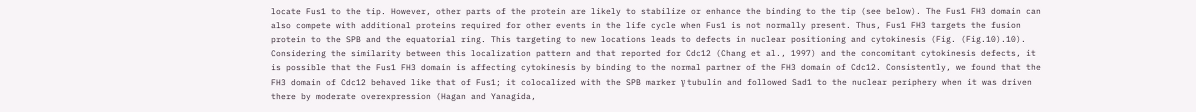locate Fus1 to the tip. However, other parts of the protein are likely to stabilize or enhance the binding to the tip (see below). The Fus1 FH3 domain can also compete with additional proteins required for other events in the life cycle when Fus1 is not normally present. Thus, Fus1 FH3 targets the fusion protein to the SPB and the equatorial ring. This targeting to new locations leads to defects in nuclear positioning and cytokinesis (Fig. (Fig.10).10). Considering the similarity between this localization pattern and that reported for Cdc12 (Chang et al., 1997) and the concomitant cytokinesis defects, it is possible that the Fus1 FH3 domain is affecting cytokinesis by binding to the normal partner of the FH3 domain of Cdc12. Consistently, we found that the FH3 domain of Cdc12 behaved like that of Fus1; it colocalized with the SPB marker γ tubulin and followed Sad1 to the nuclear periphery when it was driven there by moderate overexpression (Hagan and Yanagida,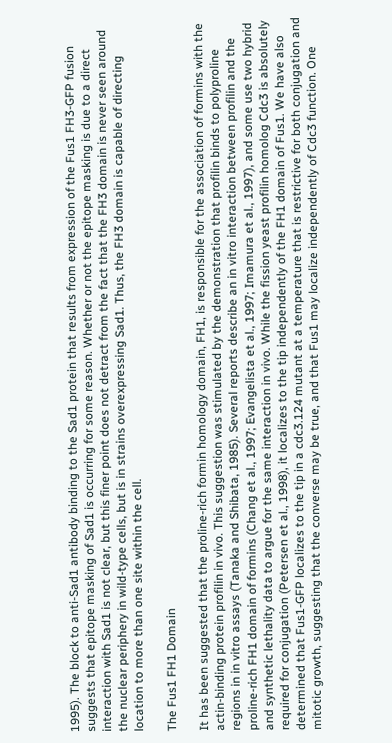1995). The block to anti-Sad1 antibody binding to the Sad1 protein that results from expression of the Fus1 FH3-GFP fusion suggests that epitope masking of Sad1 is occurring for some reason. Whether or not the epitope masking is due to a direct interaction with Sad1 is not clear, but this finer point does not detract from the fact that the FH3 domain is never seen around the nuclear periphery in wild-type cells, but is in strains overexpressing Sad1. Thus, the FH3 domain is capable of directing location to more than one site within the cell.

The Fus1 FH1 Domain

It has been suggested that the proline-rich formin homology domain, FH1, is responsible for the association of formins with the actin-binding protein profilin in vivo. This suggestion was stimulated by the demonstration that profilin binds to polyproline regions in in vitro assays (Tanaka and Shibata, 1985). Several reports describe an in vitro interaction between profilin and the proline-rich FH1 domain of formins (Chang et al., 1997; Evangelista et al., 1997; Imamura et al., 1997), and some use two hybrid and synthetic lethality data to argue for the same interaction in vivo. While the fission yeast profilin homolog Cdc3 is absolutely required for conjugation (Petersen et al., 1998), it localizes to the tip independently of the FH1 domain of Fus1. We have also determined that Fus1-GFP localizes to the tip in a cdc3.124 mutant at a temperature that is restrictive for both conjugation and mitotic growth, suggesting that the converse may be true, and that Fus1 may localize independently of Cdc3 function. One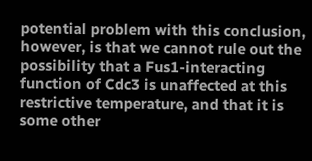potential problem with this conclusion, however, is that we cannot rule out the possibility that a Fus1-interacting function of Cdc3 is unaffected at this restrictive temperature, and that it is some other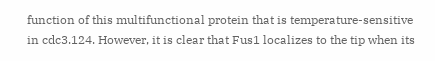function of this multifunctional protein that is temperature-sensitive in cdc3.124. However, it is clear that Fus1 localizes to the tip when its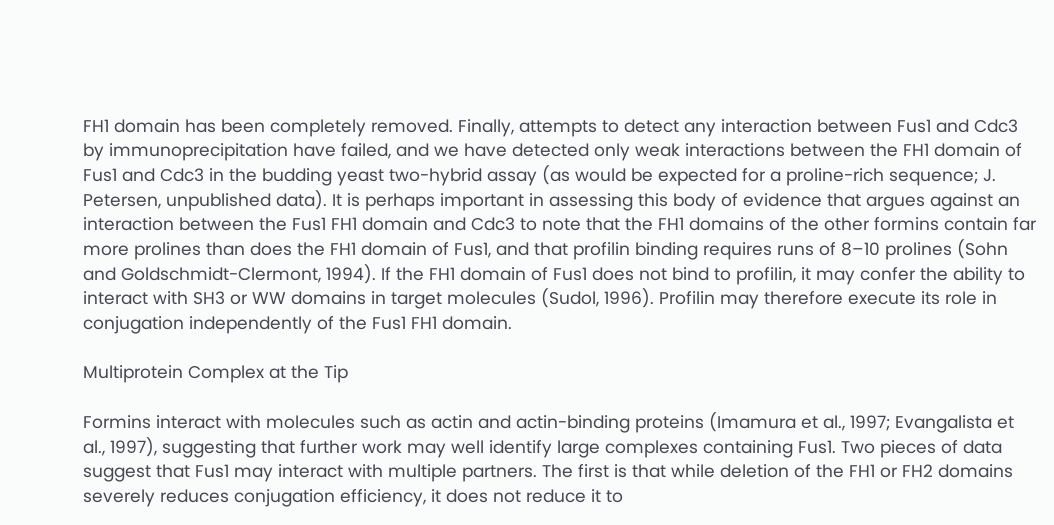FH1 domain has been completely removed. Finally, attempts to detect any interaction between Fus1 and Cdc3 by immunoprecipitation have failed, and we have detected only weak interactions between the FH1 domain of Fus1 and Cdc3 in the budding yeast two-hybrid assay (as would be expected for a proline-rich sequence; J. Petersen, unpublished data). It is perhaps important in assessing this body of evidence that argues against an interaction between the Fus1 FH1 domain and Cdc3 to note that the FH1 domains of the other formins contain far more prolines than does the FH1 domain of Fus1, and that profilin binding requires runs of 8–10 prolines (Sohn and Goldschmidt-Clermont, 1994). If the FH1 domain of Fus1 does not bind to profilin, it may confer the ability to interact with SH3 or WW domains in target molecules (Sudol, 1996). Profilin may therefore execute its role in conjugation independently of the Fus1 FH1 domain.

Multiprotein Complex at the Tip

Formins interact with molecules such as actin and actin-binding proteins (Imamura et al., 1997; Evangalista et al., 1997), suggesting that further work may well identify large complexes containing Fus1. Two pieces of data suggest that Fus1 may interact with multiple partners. The first is that while deletion of the FH1 or FH2 domains severely reduces conjugation efficiency, it does not reduce it to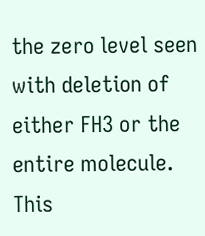the zero level seen with deletion of either FH3 or the entire molecule. This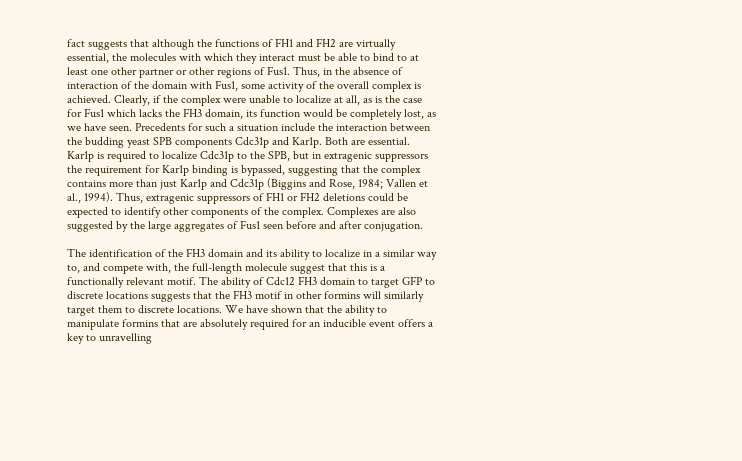fact suggests that although the functions of FH1 and FH2 are virtually essential, the molecules with which they interact must be able to bind to at least one other partner or other regions of Fus1. Thus, in the absence of interaction of the domain with Fus1, some activity of the overall complex is achieved. Clearly, if the complex were unable to localize at all, as is the case for Fus1 which lacks the FH3 domain, its function would be completely lost, as we have seen. Precedents for such a situation include the interaction between the budding yeast SPB components Cdc31p and Kar1p. Both are essential. Kar1p is required to localize Cdc31p to the SPB, but in extragenic suppressors the requirement for Kar1p binding is bypassed, suggesting that the complex contains more than just Kar1p and Cdc31p (Biggins and Rose, 1984; Vallen et al., 1994). Thus, extragenic suppressors of FH1 or FH2 deletions could be expected to identify other components of the complex. Complexes are also suggested by the large aggregates of Fus1 seen before and after conjugation.

The identification of the FH3 domain and its ability to localize in a similar way to, and compete with, the full-length molecule suggest that this is a functionally relevant motif. The ability of Cdc12 FH3 domain to target GFP to discrete locations suggests that the FH3 motif in other formins will similarly target them to discrete locations. We have shown that the ability to manipulate formins that are absolutely required for an inducible event offers a key to unravelling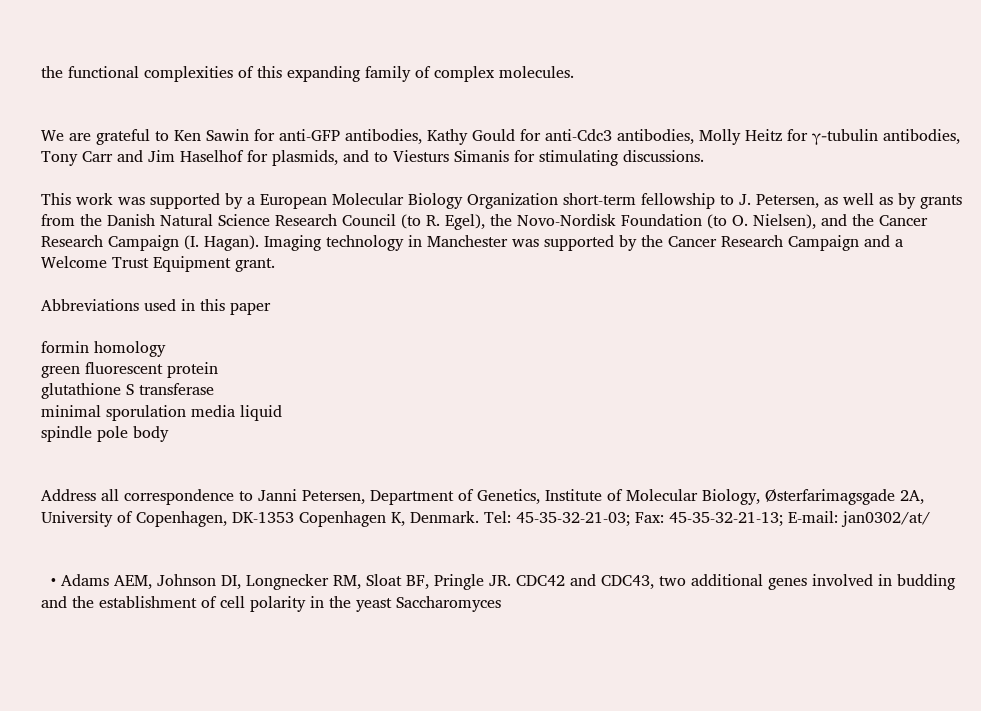the functional complexities of this expanding family of complex molecules.


We are grateful to Ken Sawin for anti-GFP antibodies, Kathy Gould for anti-Cdc3 antibodies, Molly Heitz for γ-tubulin antibodies, Tony Carr and Jim Haselhof for plasmids, and to Viesturs Simanis for stimulating discussions.

This work was supported by a European Molecular Biology Organization short-term fellowship to J. Petersen, as well as by grants from the Danish Natural Science Research Council (to R. Egel), the Novo-Nordisk Foundation (to O. Nielsen), and the Cancer Research Campaign (I. Hagan). Imaging technology in Manchester was supported by the Cancer Research Campaign and a Welcome Trust Equipment grant.

Abbreviations used in this paper

formin homology
green fluorescent protein
glutathione S transferase
minimal sporulation media liquid
spindle pole body


Address all correspondence to Janni Petersen, Department of Genetics, Institute of Molecular Biology, Østerfarimagsgade 2A, University of Copenhagen, DK-1353 Copenhagen K, Denmark. Tel: 45-35-32-21-03; Fax: 45-35-32-21-13; E-mail: jan0302/at/


  • Adams AEM, Johnson DI, Longnecker RM, Sloat BF, Pringle JR. CDC42 and CDC43, two additional genes involved in budding and the establishment of cell polarity in the yeast Saccharomyces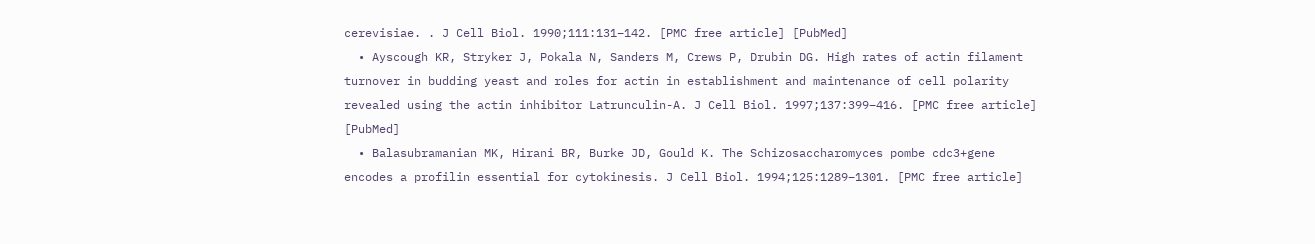cerevisiae. . J Cell Biol. 1990;111:131–142. [PMC free article] [PubMed]
  • Ayscough KR, Stryker J, Pokala N, Sanders M, Crews P, Drubin DG. High rates of actin filament turnover in budding yeast and roles for actin in establishment and maintenance of cell polarity revealed using the actin inhibitor Latrunculin-A. J Cell Biol. 1997;137:399–416. [PMC free article] [PubMed]
  • Balasubramanian MK, Hirani BR, Burke JD, Gould K. The Schizosaccharomyces pombe cdc3+gene encodes a profilin essential for cytokinesis. J Cell Biol. 1994;125:1289–1301. [PMC free article]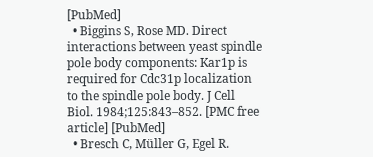[PubMed]
  • Biggins S, Rose MD. Direct interactions between yeast spindle pole body components: Kar1p is required for Cdc31p localization to the spindle pole body. J Cell Biol. 1984;125:843–852. [PMC free article] [PubMed]
  • Bresch C, Müller G, Egel R.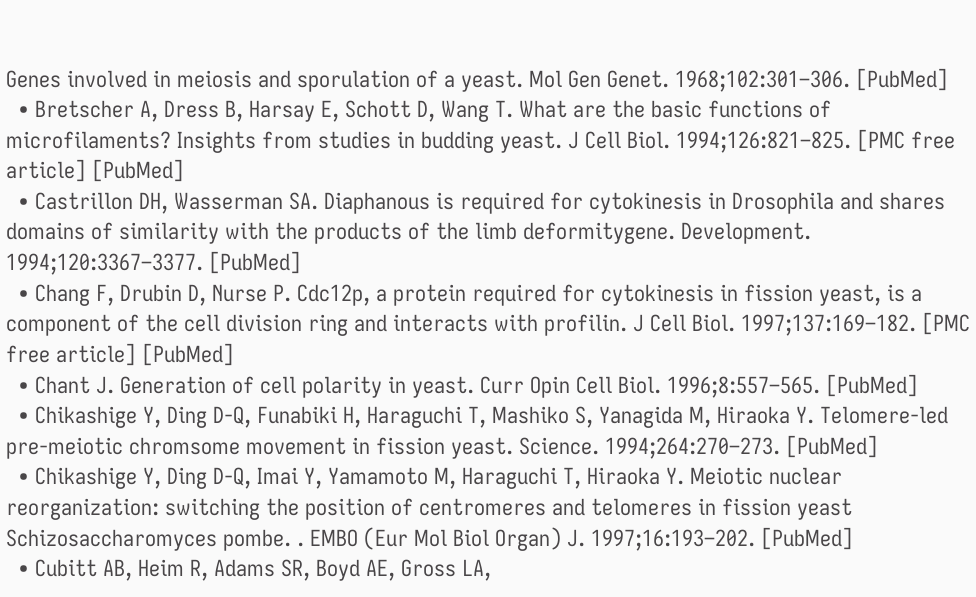Genes involved in meiosis and sporulation of a yeast. Mol Gen Genet. 1968;102:301–306. [PubMed]
  • Bretscher A, Dress B, Harsay E, Schott D, Wang T. What are the basic functions of microfilaments? Insights from studies in budding yeast. J Cell Biol. 1994;126:821–825. [PMC free article] [PubMed]
  • Castrillon DH, Wasserman SA. Diaphanous is required for cytokinesis in Drosophila and shares domains of similarity with the products of the limb deformitygene. Development. 1994;120:3367–3377. [PubMed]
  • Chang F, Drubin D, Nurse P. Cdc12p, a protein required for cytokinesis in fission yeast, is a component of the cell division ring and interacts with profilin. J Cell Biol. 1997;137:169–182. [PMC free article] [PubMed]
  • Chant J. Generation of cell polarity in yeast. Curr Opin Cell Biol. 1996;8:557–565. [PubMed]
  • Chikashige Y, Ding D-Q, Funabiki H, Haraguchi T, Mashiko S, Yanagida M, Hiraoka Y. Telomere-led pre-meiotic chromsome movement in fission yeast. Science. 1994;264:270–273. [PubMed]
  • Chikashige Y, Ding D-Q, Imai Y, Yamamoto M, Haraguchi T, Hiraoka Y. Meiotic nuclear reorganization: switching the position of centromeres and telomeres in fission yeast Schizosaccharomyces pombe. . EMBO (Eur Mol Biol Organ) J. 1997;16:193–202. [PubMed]
  • Cubitt AB, Heim R, Adams SR, Boyd AE, Gross LA,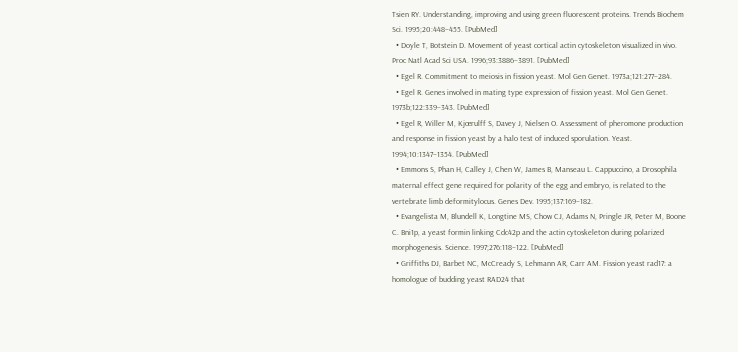Tsien RY. Understanding, improving and using green fluorescent proteins. Trends Biochem Sci. 1995;20:448–455. [PubMed]
  • Doyle T, Botstein D. Movement of yeast cortical actin cytoskeleton visualized in vivo. Proc Natl Acad Sci USA. 1996;93:3886–3891. [PubMed]
  • Egel R. Commitment to meiosis in fission yeast. Mol Gen Genet. 1973a;121:277–284.
  • Egel R. Genes involved in mating type expression of fission yeast. Mol Gen Genet. 1973b;122:339–343. [PubMed]
  • Egel R, Willer M, Kjœrulff S, Davey J, Nielsen O. Assessment of pheromone production and response in fission yeast by a halo test of induced sporulation. Yeast. 1994;10:1347–1354. [PubMed]
  • Emmons S, Phan H, Calley J, Chen W, James B, Manseau L. Cappuccino, a Drosophila maternal effect gene required for polarity of the egg and embryo, is related to the vertebrate limb deformitylocus. Genes Dev. 1995;137:169–182.
  • Evangelista M, Blundell K, Longtine MS, Chow CJ, Adams N, Pringle JR, Peter M, Boone C. Bni1p, a yeast formin linking Cdc42p and the actin cytoskeleton during polarized morphogenesis. Science. 1997;276:118–122. [PubMed]
  • Griffiths DJ, Barbet NC, McCready S, Lehmann AR, Carr AM. Fission yeast rad17: a homologue of budding yeast RAD24 that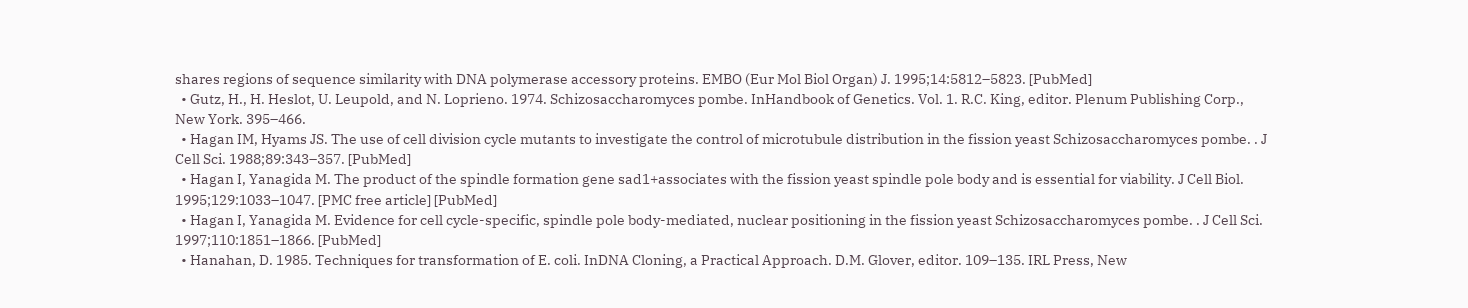shares regions of sequence similarity with DNA polymerase accessory proteins. EMBO (Eur Mol Biol Organ) J. 1995;14:5812–5823. [PubMed]
  • Gutz, H., H. Heslot, U. Leupold, and N. Loprieno. 1974. Schizosaccharomyces pombe. InHandbook of Genetics. Vol. 1. R.C. King, editor. Plenum Publishing Corp., New York. 395–466.
  • Hagan IM, Hyams JS. The use of cell division cycle mutants to investigate the control of microtubule distribution in the fission yeast Schizosaccharomyces pombe. . J Cell Sci. 1988;89:343–357. [PubMed]
  • Hagan I, Yanagida M. The product of the spindle formation gene sad1+associates with the fission yeast spindle pole body and is essential for viability. J Cell Biol. 1995;129:1033–1047. [PMC free article] [PubMed]
  • Hagan I, Yanagida M. Evidence for cell cycle-specific, spindle pole body-mediated, nuclear positioning in the fission yeast Schizosaccharomyces pombe. . J Cell Sci. 1997;110:1851–1866. [PubMed]
  • Hanahan, D. 1985. Techniques for transformation of E. coli. InDNA Cloning, a Practical Approach. D.M. Glover, editor. 109–135. IRL Press, New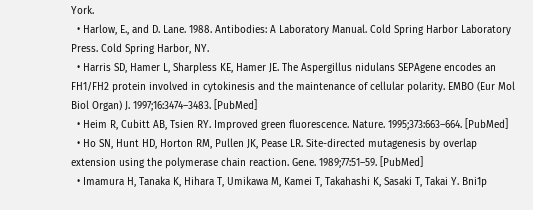York.
  • Harlow, E., and D. Lane. 1988. Antibodies: A Laboratory Manual. Cold Spring Harbor Laboratory Press. Cold Spring Harbor, NY.
  • Harris SD, Hamer L, Sharpless KE, Hamer JE. The Aspergillus nidulans SEPAgene encodes an FH1/FH2 protein involved in cytokinesis and the maintenance of cellular polarity. EMBO (Eur Mol Biol Organ) J. 1997;16:3474–3483. [PubMed]
  • Heim R, Cubitt AB, Tsien RY. Improved green fluorescence. Nature. 1995;373:663–664. [PubMed]
  • Ho SN, Hunt HD, Horton RM, Pullen JK, Pease LR. Site-directed mutagenesis by overlap extension using the polymerase chain reaction. Gene. 1989;77:51–59. [PubMed]
  • Imamura H, Tanaka K, Hihara T, Umikawa M, Kamei T, Takahashi K, Sasaki T, Takai Y. Bni1p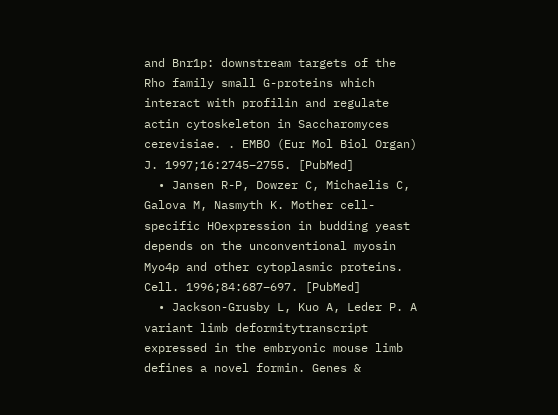and Bnr1p: downstream targets of the Rho family small G-proteins which interact with profilin and regulate actin cytoskeleton in Saccharomyces cerevisiae. . EMBO (Eur Mol Biol Organ) J. 1997;16:2745–2755. [PubMed]
  • Jansen R-P, Dowzer C, Michaelis C, Galova M, Nasmyth K. Mother cell-specific HOexpression in budding yeast depends on the unconventional myosin Myo4p and other cytoplasmic proteins. Cell. 1996;84:687–697. [PubMed]
  • Jackson-Grusby L, Kuo A, Leder P. A variant limb deformitytranscript expressed in the embryonic mouse limb defines a novel formin. Genes &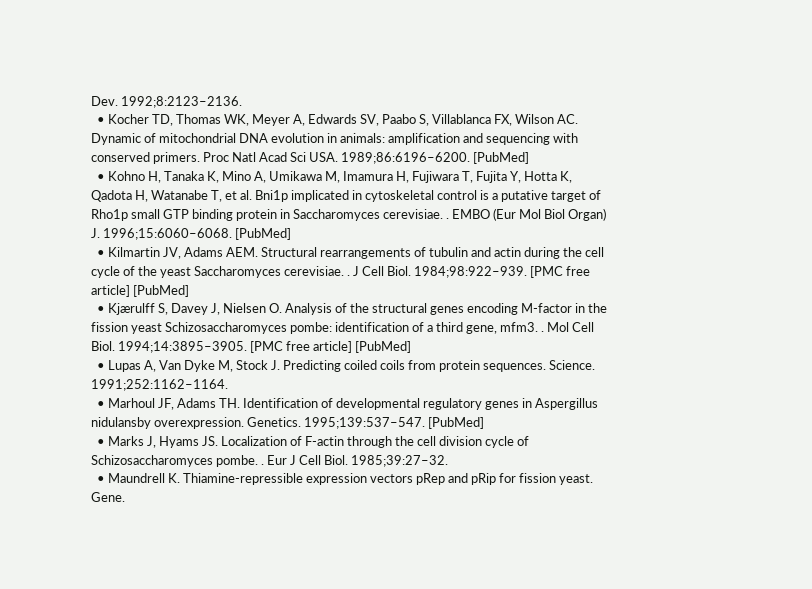Dev. 1992;8:2123–2136.
  • Kocher TD, Thomas WK, Meyer A, Edwards SV, Paabo S, Villablanca FX, Wilson AC. Dynamic of mitochondrial DNA evolution in animals: amplification and sequencing with conserved primers. Proc Natl Acad Sci USA. 1989;86:6196–6200. [PubMed]
  • Kohno H, Tanaka K, Mino A, Umikawa M, Imamura H, Fujiwara T, Fujita Y, Hotta K, Qadota H, Watanabe T, et al. Bni1p implicated in cytoskeletal control is a putative target of Rho1p small GTP binding protein in Saccharomyces cerevisiae. . EMBO (Eur Mol Biol Organ) J. 1996;15:6060–6068. [PubMed]
  • Kilmartin JV, Adams AEM. Structural rearrangements of tubulin and actin during the cell cycle of the yeast Saccharomyces cerevisiae. . J Cell Biol. 1984;98:922–939. [PMC free article] [PubMed]
  • Kjærulff S, Davey J, Nielsen O. Analysis of the structural genes encoding M-factor in the fission yeast Schizosaccharomyces pombe: identification of a third gene, mfm3. . Mol Cell Biol. 1994;14:3895–3905. [PMC free article] [PubMed]
  • Lupas A, Van Dyke M, Stock J. Predicting coiled coils from protein sequences. Science. 1991;252:1162–1164.
  • Marhoul JF, Adams TH. Identification of developmental regulatory genes in Aspergillus nidulansby overexpression. Genetics. 1995;139:537–547. [PubMed]
  • Marks J, Hyams JS. Localization of F-actin through the cell division cycle of Schizosaccharomyces pombe. . Eur J Cell Biol. 1985;39:27–32.
  • Maundrell K. Thiamine-repressible expression vectors pRep and pRip for fission yeast. Gene.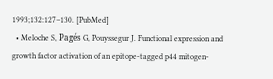1993;132:127–130. [PubMed]
  • Meloche S, Pagés G, Pouyssegur J. Functional expression and growth factor activation of an epitope-tagged p44 mitogen-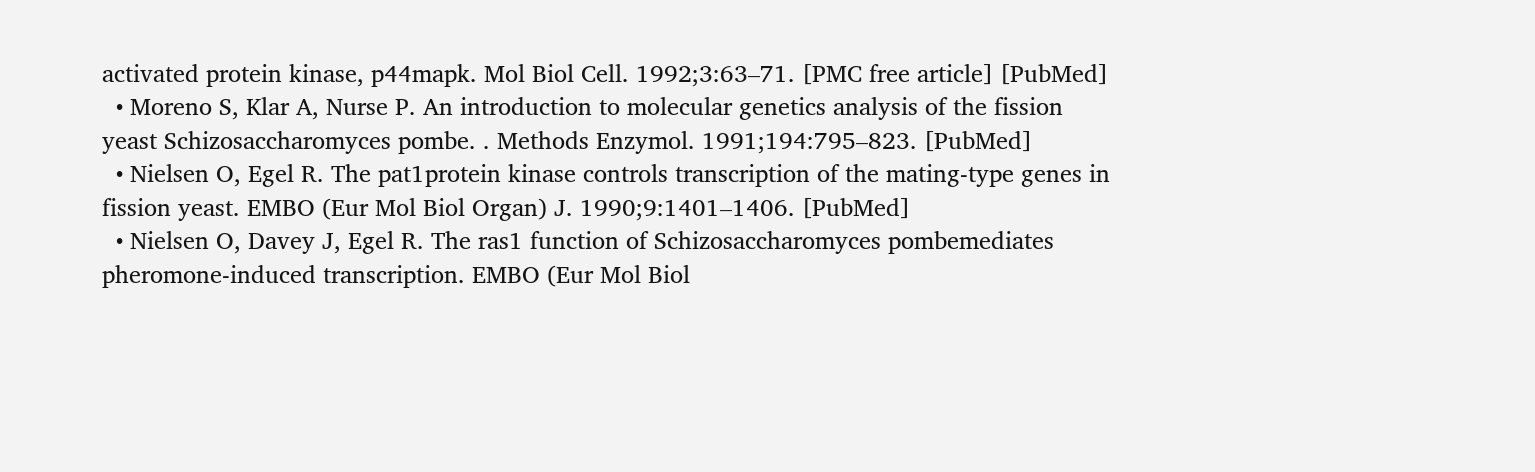activated protein kinase, p44mapk. Mol Biol Cell. 1992;3:63–71. [PMC free article] [PubMed]
  • Moreno S, Klar A, Nurse P. An introduction to molecular genetics analysis of the fission yeast Schizosaccharomyces pombe. . Methods Enzymol. 1991;194:795–823. [PubMed]
  • Nielsen O, Egel R. The pat1protein kinase controls transcription of the mating-type genes in fission yeast. EMBO (Eur Mol Biol Organ) J. 1990;9:1401–1406. [PubMed]
  • Nielsen O, Davey J, Egel R. The ras1 function of Schizosaccharomyces pombemediates pheromone-induced transcription. EMBO (Eur Mol Biol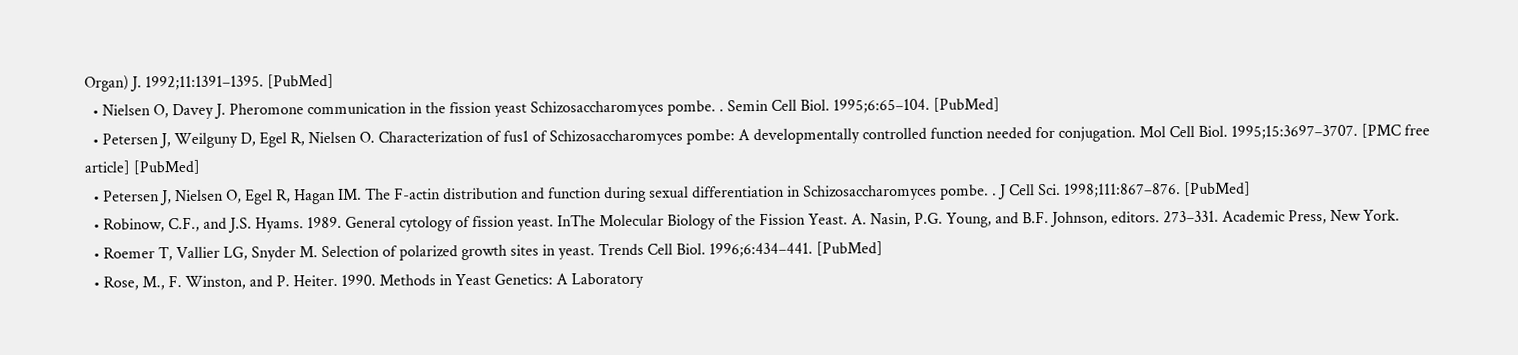Organ) J. 1992;11:1391–1395. [PubMed]
  • Nielsen O, Davey J. Pheromone communication in the fission yeast Schizosaccharomyces pombe. . Semin Cell Biol. 1995;6:65–104. [PubMed]
  • Petersen J, Weilguny D, Egel R, Nielsen O. Characterization of fus1 of Schizosaccharomyces pombe: A developmentally controlled function needed for conjugation. Mol Cell Biol. 1995;15:3697–3707. [PMC free article] [PubMed]
  • Petersen J, Nielsen O, Egel R, Hagan IM. The F-actin distribution and function during sexual differentiation in Schizosaccharomyces pombe. . J Cell Sci. 1998;111:867–876. [PubMed]
  • Robinow, C.F., and J.S. Hyams. 1989. General cytology of fission yeast. InThe Molecular Biology of the Fission Yeast. A. Nasin, P.G. Young, and B.F. Johnson, editors. 273–331. Academic Press, New York.
  • Roemer T, Vallier LG, Snyder M. Selection of polarized growth sites in yeast. Trends Cell Biol. 1996;6:434–441. [PubMed]
  • Rose, M., F. Winston, and P. Heiter. 1990. Methods in Yeast Genetics: A Laboratory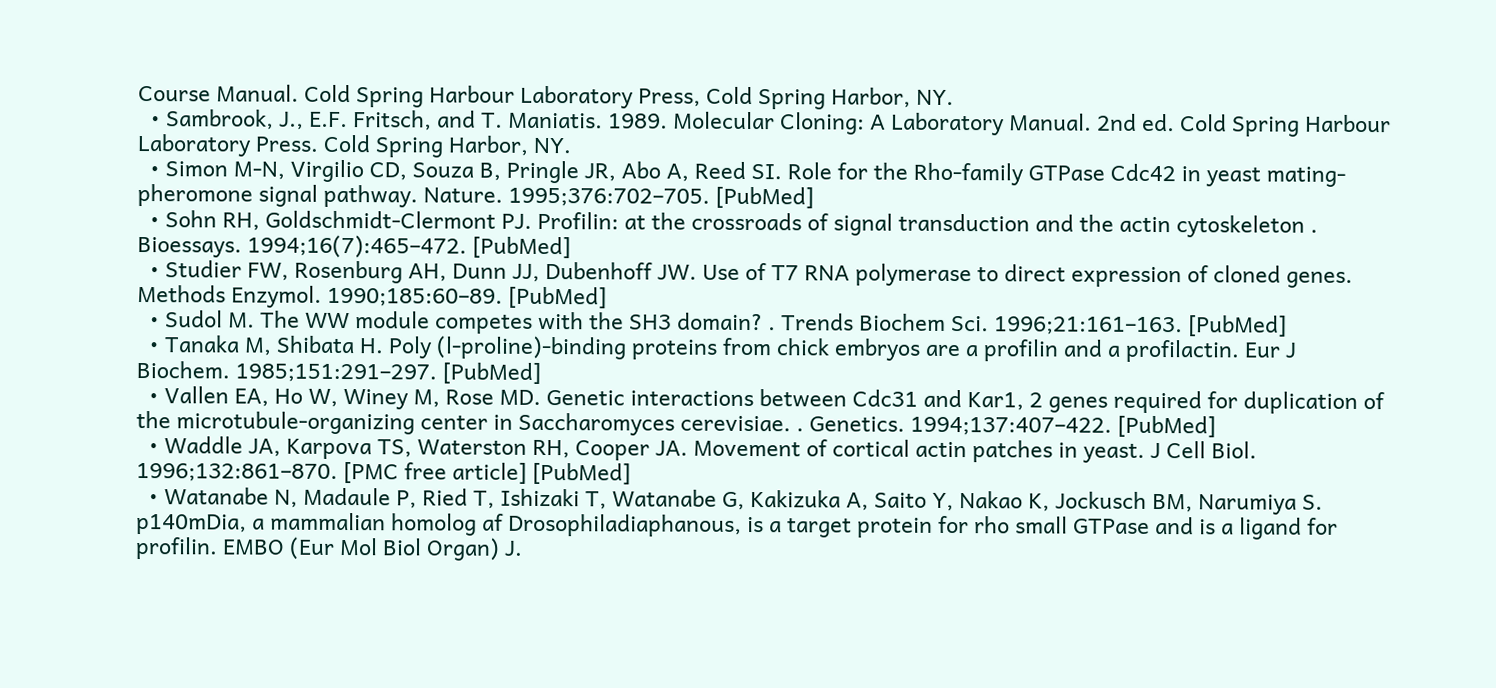Course Manual. Cold Spring Harbour Laboratory Press, Cold Spring Harbor, NY.
  • Sambrook, J., E.F. Fritsch, and T. Maniatis. 1989. Molecular Cloning: A Laboratory Manual. 2nd ed. Cold Spring Harbour Laboratory Press. Cold Spring Harbor, NY.
  • Simon M-N, Virgilio CD, Souza B, Pringle JR, Abo A, Reed SI. Role for the Rho-family GTPase Cdc42 in yeast mating-pheromone signal pathway. Nature. 1995;376:702–705. [PubMed]
  • Sohn RH, Goldschmidt-Clermont PJ. Profilin: at the crossroads of signal transduction and the actin cytoskeleton . Bioessays. 1994;16(7):465–472. [PubMed]
  • Studier FW, Rosenburg AH, Dunn JJ, Dubenhoff JW. Use of T7 RNA polymerase to direct expression of cloned genes. Methods Enzymol. 1990;185:60–89. [PubMed]
  • Sudol M. The WW module competes with the SH3 domain? . Trends Biochem Sci. 1996;21:161–163. [PubMed]
  • Tanaka M, Shibata H. Poly (l-proline)-binding proteins from chick embryos are a profilin and a profilactin. Eur J Biochem. 1985;151:291–297. [PubMed]
  • Vallen EA, Ho W, Winey M, Rose MD. Genetic interactions between Cdc31 and Kar1, 2 genes required for duplication of the microtubule-organizing center in Saccharomyces cerevisiae. . Genetics. 1994;137:407–422. [PubMed]
  • Waddle JA, Karpova TS, Waterston RH, Cooper JA. Movement of cortical actin patches in yeast. J Cell Biol. 1996;132:861–870. [PMC free article] [PubMed]
  • Watanabe N, Madaule P, Ried T, Ishizaki T, Watanabe G, Kakizuka A, Saito Y, Nakao K, Jockusch BM, Narumiya S. p140mDia, a mammalian homolog af Drosophiladiaphanous, is a target protein for rho small GTPase and is a ligand for profilin. EMBO (Eur Mol Biol Organ) J.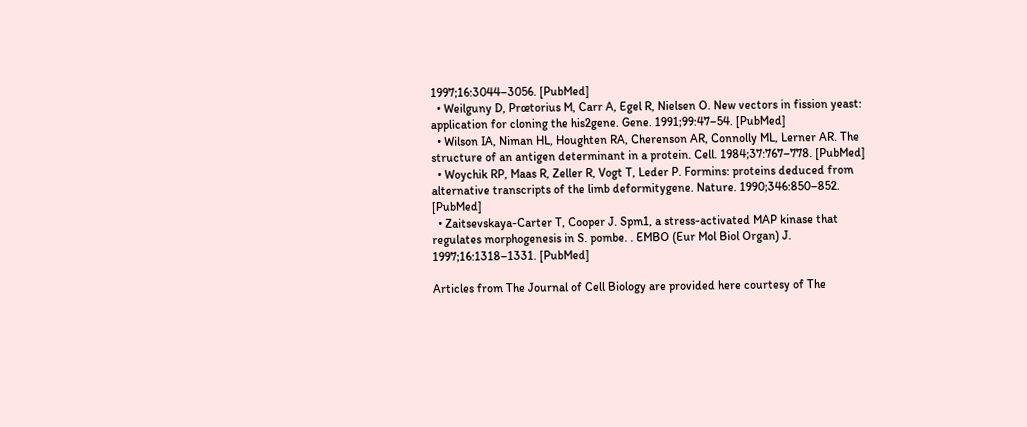1997;16:3044–3056. [PubMed]
  • Weilguny D, Prœtorius M, Carr A, Egel R, Nielsen O. New vectors in fission yeast: application for cloning the his2gene. Gene. 1991;99:47–54. [PubMed]
  • Wilson IA, Niman HL, Houghten RA, Cherenson AR, Connolly ML, Lerner AR. The structure of an antigen determinant in a protein. Cell. 1984;37:767–778. [PubMed]
  • Woychik RP, Maas R, Zeller R, Vogt T, Leder P. Formins: proteins deduced from alternative transcripts of the limb deformitygene. Nature. 1990;346:850–852. [PubMed]
  • Zaitsevskaya-Carter T, Cooper J. Spm1, a stress-activated MAP kinase that regulates morphogenesis in S. pombe. . EMBO (Eur Mol Biol Organ) J. 1997;16:1318–1331. [PubMed]

Articles from The Journal of Cell Biology are provided here courtesy of The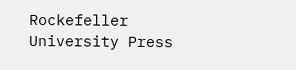Rockefeller University Press